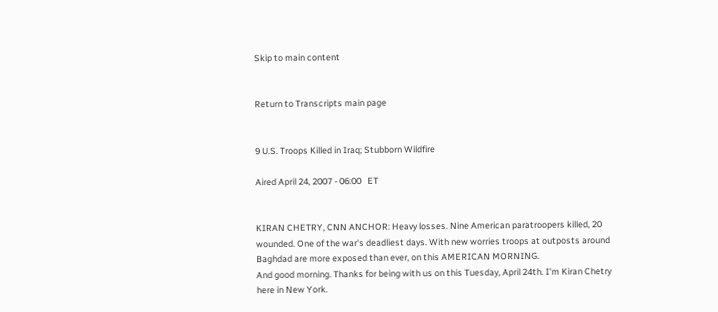Skip to main content


Return to Transcripts main page


9 U.S. Troops Killed in Iraq; Stubborn Wildfire

Aired April 24, 2007 - 06:00   ET


KIRAN CHETRY, CNN ANCHOR: Heavy losses. Nine American paratroopers killed, 20 wounded. One of the war's deadliest days. With new worries troops at outposts around Baghdad are more exposed than ever, on this AMERICAN MORNING.
And good morning. Thanks for being with us on this Tuesday, April 24th. I'm Kiran Chetry here in New York.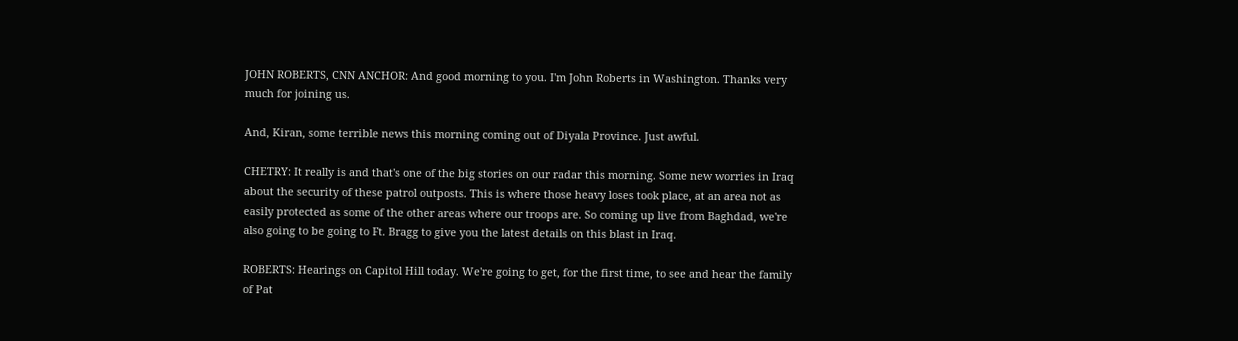JOHN ROBERTS, CNN ANCHOR: And good morning to you. I'm John Roberts in Washington. Thanks very much for joining us.

And, Kiran, some terrible news this morning coming out of Diyala Province. Just awful.

CHETRY: It really is and that's one of the big stories on our radar this morning. Some new worries in Iraq about the security of these patrol outposts. This is where those heavy loses took place, at an area not as easily protected as some of the other areas where our troops are. So coming up live from Baghdad, we're also going to be going to Ft. Bragg to give you the latest details on this blast in Iraq.

ROBERTS: Hearings on Capitol Hill today. We're going to get, for the first time, to see and hear the family of Pat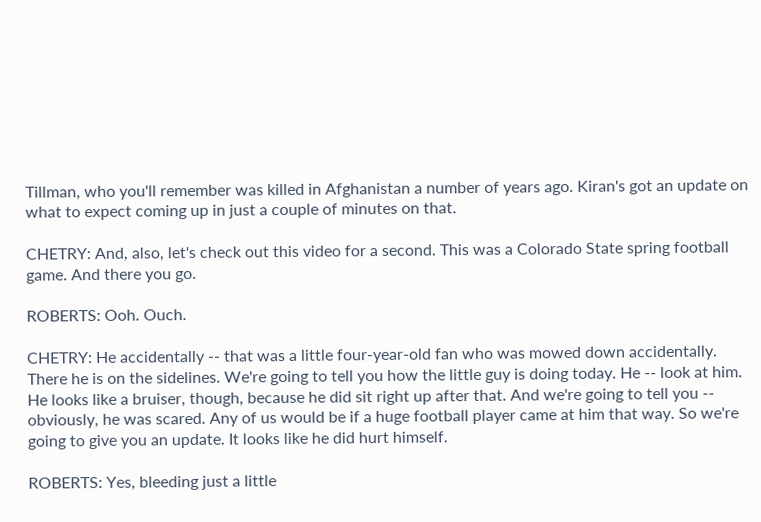Tillman, who you'll remember was killed in Afghanistan a number of years ago. Kiran's got an update on what to expect coming up in just a couple of minutes on that.

CHETRY: And, also, let's check out this video for a second. This was a Colorado State spring football game. And there you go.

ROBERTS: Ooh. Ouch.

CHETRY: He accidentally -- that was a little four-year-old fan who was mowed down accidentally. There he is on the sidelines. We're going to tell you how the little guy is doing today. He -- look at him. He looks like a bruiser, though, because he did sit right up after that. And we're going to tell you -- obviously, he was scared. Any of us would be if a huge football player came at him that way. So we're going to give you an update. It looks like he did hurt himself.

ROBERTS: Yes, bleeding just a little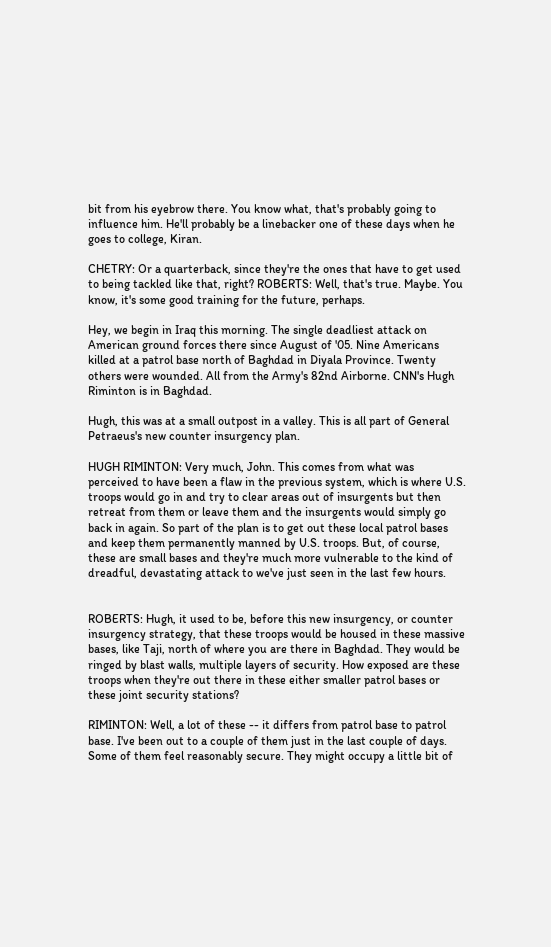bit from his eyebrow there. You know what, that's probably going to influence him. He'll probably be a linebacker one of these days when he goes to college, Kiran.

CHETRY: Or a quarterback, since they're the ones that have to get used to being tackled like that, right? ROBERTS: Well, that's true. Maybe. You know, it's some good training for the future, perhaps.

Hey, we begin in Iraq this morning. The single deadliest attack on American ground forces there since August of '05. Nine Americans killed at a patrol base north of Baghdad in Diyala Province. Twenty others were wounded. All from the Army's 82nd Airborne. CNN's Hugh Riminton is in Baghdad.

Hugh, this was at a small outpost in a valley. This is all part of General Petraeus's new counter insurgency plan.

HUGH RIMINTON: Very much, John. This comes from what was perceived to have been a flaw in the previous system, which is where U.S. troops would go in and try to clear areas out of insurgents but then retreat from them or leave them and the insurgents would simply go back in again. So part of the plan is to get out these local patrol bases and keep them permanently manned by U.S. troops. But, of course, these are small bases and they're much more vulnerable to the kind of dreadful, devastating attack to we've just seen in the last few hours.


ROBERTS: Hugh, it used to be, before this new insurgency, or counter insurgency strategy, that these troops would be housed in these massive bases, like Taji, north of where you are there in Baghdad. They would be ringed by blast walls, multiple layers of security. How exposed are these troops when they're out there in these either smaller patrol bases or these joint security stations?

RIMINTON: Well, a lot of these -- it differs from patrol base to patrol base. I've been out to a couple of them just in the last couple of days. Some of them feel reasonably secure. They might occupy a little bit of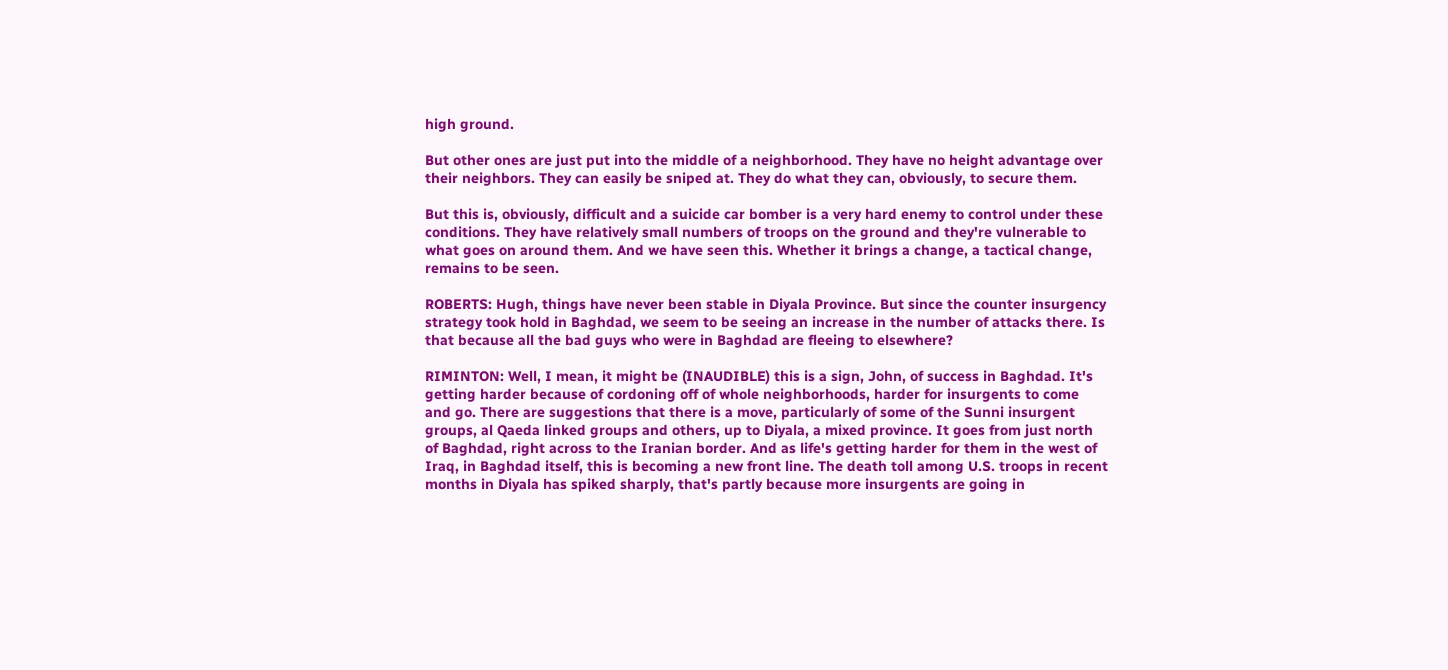high ground.

But other ones are just put into the middle of a neighborhood. They have no height advantage over their neighbors. They can easily be sniped at. They do what they can, obviously, to secure them.

But this is, obviously, difficult and a suicide car bomber is a very hard enemy to control under these conditions. They have relatively small numbers of troops on the ground and they're vulnerable to what goes on around them. And we have seen this. Whether it brings a change, a tactical change, remains to be seen.

ROBERTS: Hugh, things have never been stable in Diyala Province. But since the counter insurgency strategy took hold in Baghdad, we seem to be seeing an increase in the number of attacks there. Is that because all the bad guys who were in Baghdad are fleeing to elsewhere?

RIMINTON: Well, I mean, it might be (INAUDIBLE) this is a sign, John, of success in Baghdad. It's getting harder because of cordoning off of whole neighborhoods, harder for insurgents to come and go. There are suggestions that there is a move, particularly of some of the Sunni insurgent groups, al Qaeda linked groups and others, up to Diyala, a mixed province. It goes from just north of Baghdad, right across to the Iranian border. And as life's getting harder for them in the west of Iraq, in Baghdad itself, this is becoming a new front line. The death toll among U.S. troops in recent months in Diyala has spiked sharply, that's partly because more insurgents are going in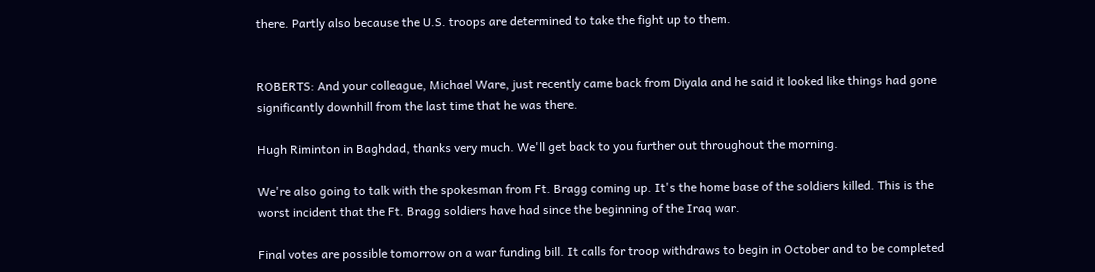there. Partly also because the U.S. troops are determined to take the fight up to them.


ROBERTS: And your colleague, Michael Ware, just recently came back from Diyala and he said it looked like things had gone significantly downhill from the last time that he was there.

Hugh Riminton in Baghdad, thanks very much. We'll get back to you further out throughout the morning.

We're also going to talk with the spokesman from Ft. Bragg coming up. It's the home base of the soldiers killed. This is the worst incident that the Ft. Bragg soldiers have had since the beginning of the Iraq war.

Final votes are possible tomorrow on a war funding bill. It calls for troop withdraws to begin in October and to be completed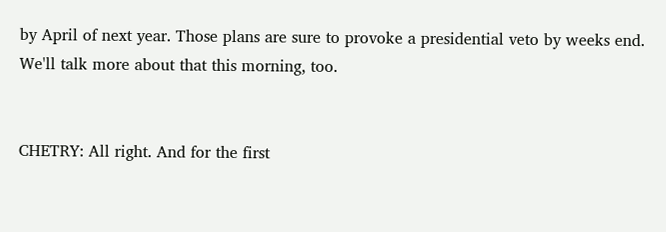by April of next year. Those plans are sure to provoke a presidential veto by weeks end. We'll talk more about that this morning, too.


CHETRY: All right. And for the first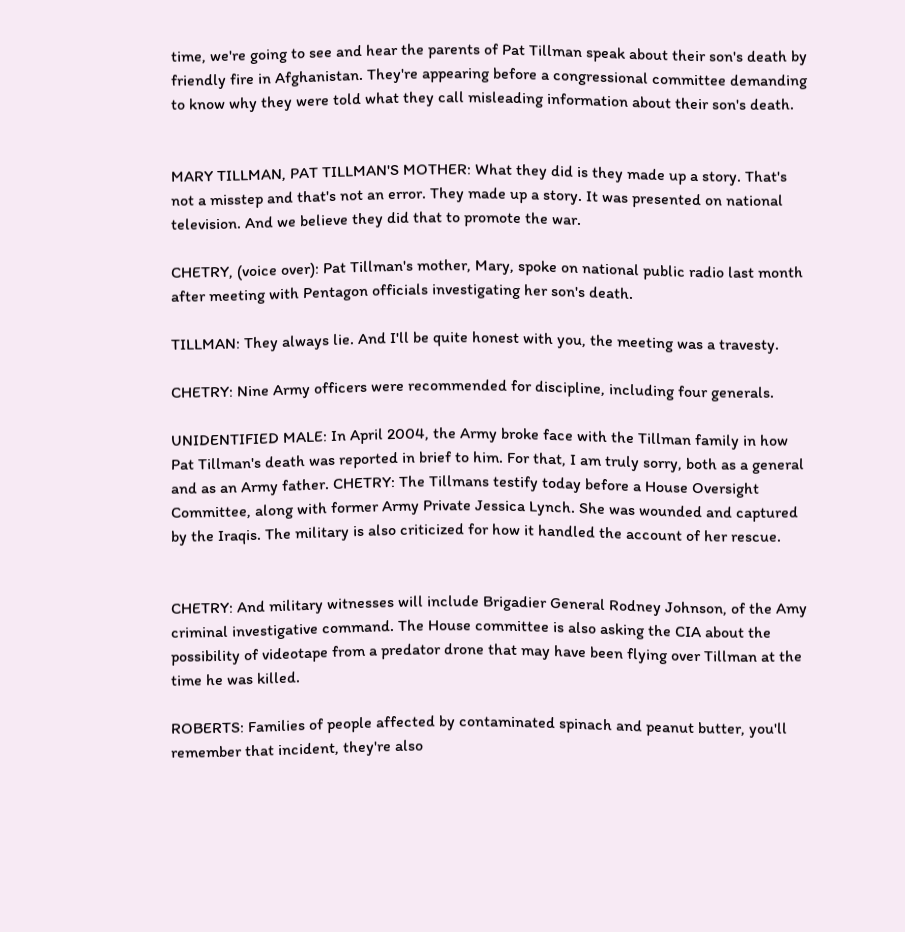time, we're going to see and hear the parents of Pat Tillman speak about their son's death by friendly fire in Afghanistan. They're appearing before a congressional committee demanding to know why they were told what they call misleading information about their son's death.


MARY TILLMAN, PAT TILLMAN'S MOTHER: What they did is they made up a story. That's not a misstep and that's not an error. They made up a story. It was presented on national television. And we believe they did that to promote the war.

CHETRY, (voice over): Pat Tillman's mother, Mary, spoke on national public radio last month after meeting with Pentagon officials investigating her son's death.

TILLMAN: They always lie. And I'll be quite honest with you, the meeting was a travesty.

CHETRY: Nine Army officers were recommended for discipline, including four generals.

UNIDENTIFIED MALE: In April 2004, the Army broke face with the Tillman family in how Pat Tillman's death was reported in brief to him. For that, I am truly sorry, both as a general and as an Army father. CHETRY: The Tillmans testify today before a House Oversight Committee, along with former Army Private Jessica Lynch. She was wounded and captured by the Iraqis. The military is also criticized for how it handled the account of her rescue.


CHETRY: And military witnesses will include Brigadier General Rodney Johnson, of the Amy criminal investigative command. The House committee is also asking the CIA about the possibility of videotape from a predator drone that may have been flying over Tillman at the time he was killed.

ROBERTS: Families of people affected by contaminated spinach and peanut butter, you'll remember that incident, they're also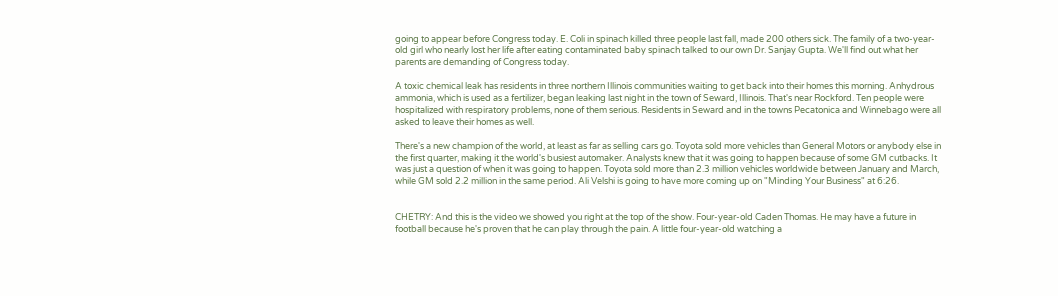going to appear before Congress today. E. Coli in spinach killed three people last fall, made 200 others sick. The family of a two-year-old girl who nearly lost her life after eating contaminated baby spinach talked to our own Dr. Sanjay Gupta. We'll find out what her parents are demanding of Congress today.

A toxic chemical leak has residents in three northern Illinois communities waiting to get back into their homes this morning. Anhydrous ammonia, which is used as a fertilizer, began leaking last night in the town of Seward, Illinois. That's near Rockford. Ten people were hospitalized with respiratory problems, none of them serious. Residents in Seward and in the towns Pecatonica and Winnebago were all asked to leave their homes as well.

There's a new champion of the world, at least as far as selling cars go. Toyota sold more vehicles than General Motors or anybody else in the first quarter, making it the world's busiest automaker. Analysts knew that it was going to happen because of some GM cutbacks. It was just a question of when it was going to happen. Toyota sold more than 2.3 million vehicles worldwide between January and March, while GM sold 2.2 million in the same period. Ali Velshi is going to have more coming up on "Minding Your Business" at 6:26.


CHETRY: And this is the video we showed you right at the top of the show. Four-year-old Caden Thomas. He may have a future in football because he's proven that he can play through the pain. A little four-year-old watching a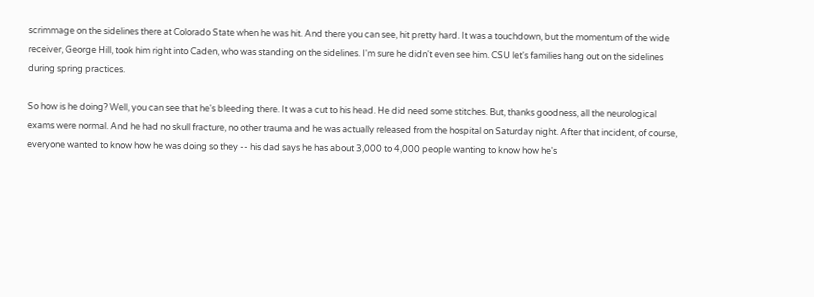scrimmage on the sidelines there at Colorado State when he was hit. And there you can see, hit pretty hard. It was a touchdown, but the momentum of the wide receiver, George Hill, took him right into Caden, who was standing on the sidelines. I'm sure he didn't even see him. CSU let's families hang out on the sidelines during spring practices.

So how is he doing? Well, you can see that he's bleeding there. It was a cut to his head. He did need some stitches. But, thanks goodness, all the neurological exams were normal. And he had no skull fracture, no other trauma and he was actually released from the hospital on Saturday night. After that incident, of course, everyone wanted to know how he was doing so they -- his dad says he has about 3,000 to 4,000 people wanting to know how he's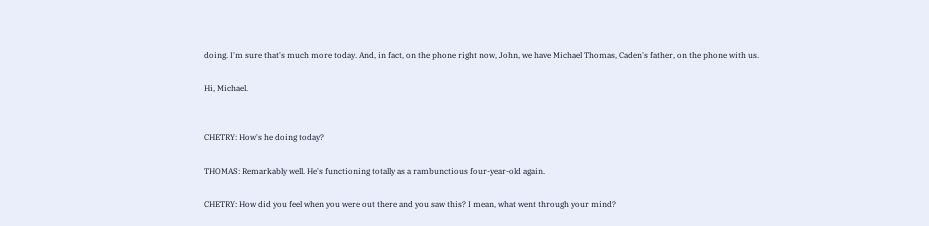doing. I'm sure that's much more today. And, in fact, on the phone right now, John, we have Michael Thomas, Caden's father, on the phone with us.

Hi, Michael.


CHETRY: How's he doing today?

THOMAS: Remarkably well. He's functioning totally as a rambunctious four-year-old again.

CHETRY: How did you feel when you were out there and you saw this? I mean, what went through your mind?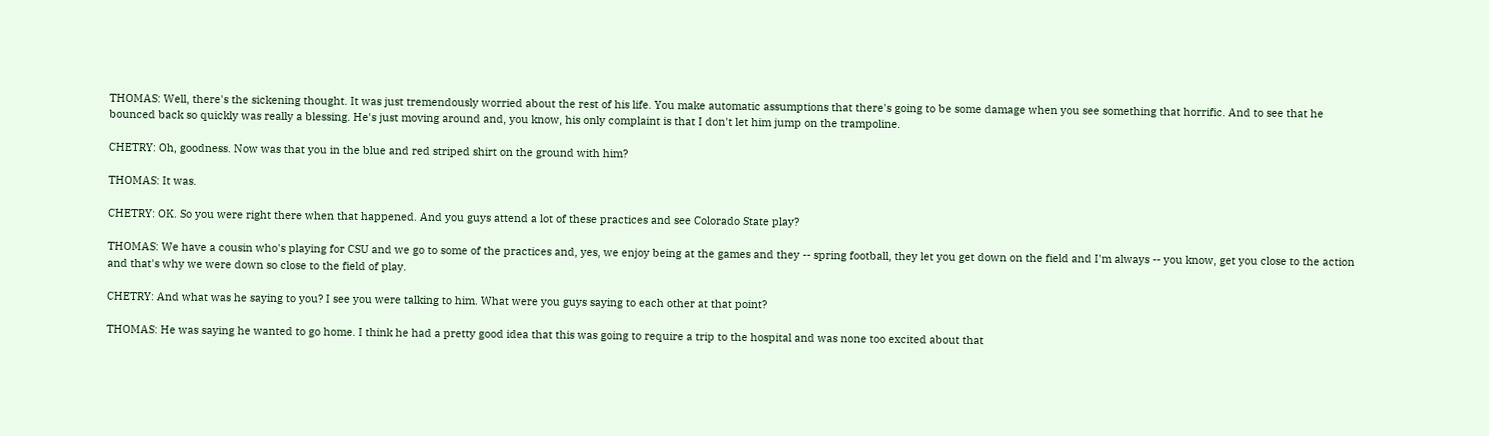THOMAS: Well, there's the sickening thought. It was just tremendously worried about the rest of his life. You make automatic assumptions that there's going to be some damage when you see something that horrific. And to see that he bounced back so quickly was really a blessing. He's just moving around and, you know, his only complaint is that I don't let him jump on the trampoline.

CHETRY: Oh, goodness. Now was that you in the blue and red striped shirt on the ground with him?

THOMAS: It was.

CHETRY: OK. So you were right there when that happened. And you guys attend a lot of these practices and see Colorado State play?

THOMAS: We have a cousin who's playing for CSU and we go to some of the practices and, yes, we enjoy being at the games and they -- spring football, they let you get down on the field and I'm always -- you know, get you close to the action and that's why we were down so close to the field of play.

CHETRY: And what was he saying to you? I see you were talking to him. What were you guys saying to each other at that point?

THOMAS: He was saying he wanted to go home. I think he had a pretty good idea that this was going to require a trip to the hospital and was none too excited about that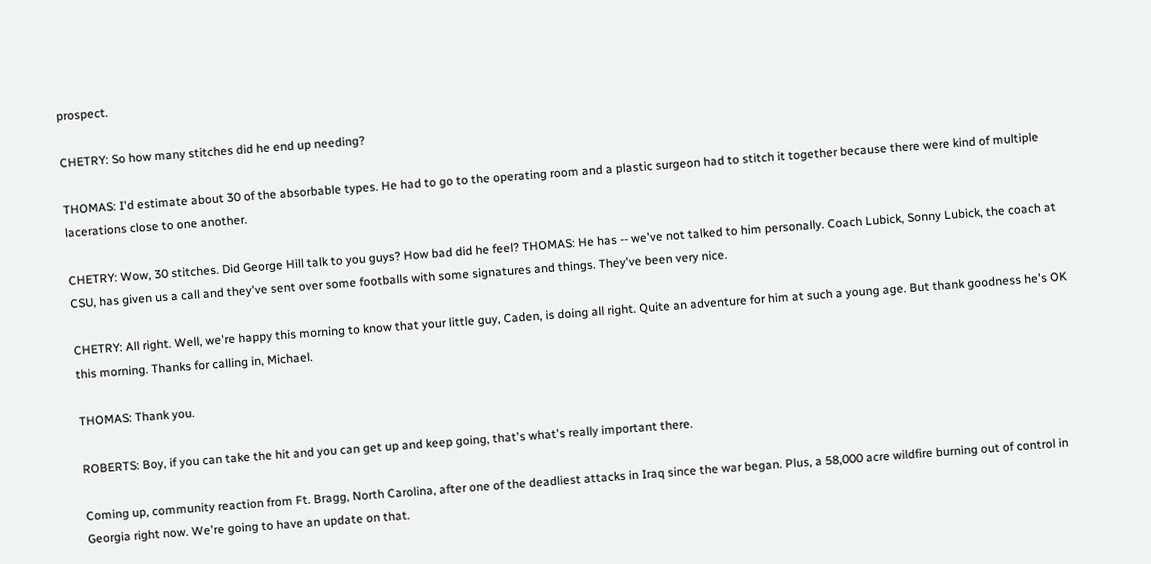prospect.

CHETRY: So how many stitches did he end up needing?

THOMAS: I'd estimate about 30 of the absorbable types. He had to go to the operating room and a plastic surgeon had to stitch it together because there were kind of multiple lacerations close to one another.

CHETRY: Wow, 30 stitches. Did George Hill talk to you guys? How bad did he feel? THOMAS: He has -- we've not talked to him personally. Coach Lubick, Sonny Lubick, the coach at CSU, has given us a call and they've sent over some footballs with some signatures and things. They've been very nice.

CHETRY: All right. Well, we're happy this morning to know that your little guy, Caden, is doing all right. Quite an adventure for him at such a young age. But thank goodness he's OK this morning. Thanks for calling in, Michael.

THOMAS: Thank you.

ROBERTS: Boy, if you can take the hit and you can get up and keep going, that's what's really important there.

Coming up, community reaction from Ft. Bragg, North Carolina, after one of the deadliest attacks in Iraq since the war began. Plus, a 58,000 acre wildfire burning out of control in Georgia right now. We're going to have an update on that.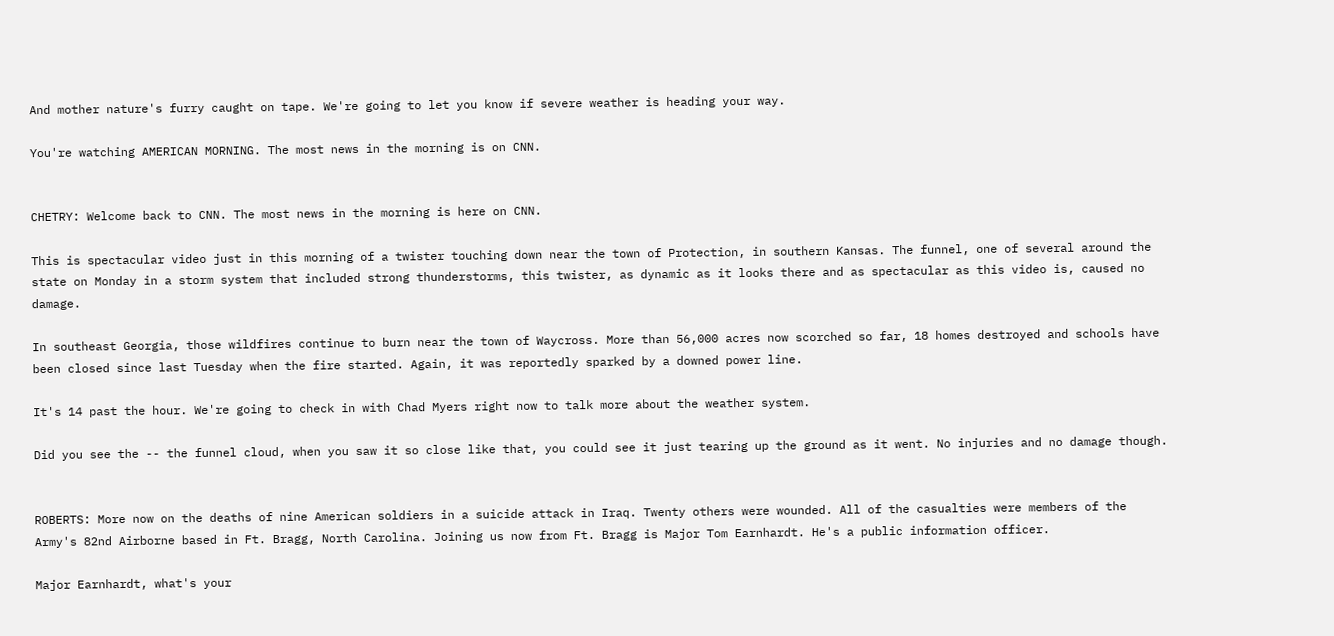And mother nature's furry caught on tape. We're going to let you know if severe weather is heading your way.

You're watching AMERICAN MORNING. The most news in the morning is on CNN.


CHETRY: Welcome back to CNN. The most news in the morning is here on CNN.

This is spectacular video just in this morning of a twister touching down near the town of Protection, in southern Kansas. The funnel, one of several around the state on Monday in a storm system that included strong thunderstorms, this twister, as dynamic as it looks there and as spectacular as this video is, caused no damage.

In southeast Georgia, those wildfires continue to burn near the town of Waycross. More than 56,000 acres now scorched so far, 18 homes destroyed and schools have been closed since last Tuesday when the fire started. Again, it was reportedly sparked by a downed power line.

It's 14 past the hour. We're going to check in with Chad Myers right now to talk more about the weather system.

Did you see the -- the funnel cloud, when you saw it so close like that, you could see it just tearing up the ground as it went. No injuries and no damage though.


ROBERTS: More now on the deaths of nine American soldiers in a suicide attack in Iraq. Twenty others were wounded. All of the casualties were members of the Army's 82nd Airborne based in Ft. Bragg, North Carolina. Joining us now from Ft. Bragg is Major Tom Earnhardt. He's a public information officer.

Major Earnhardt, what's your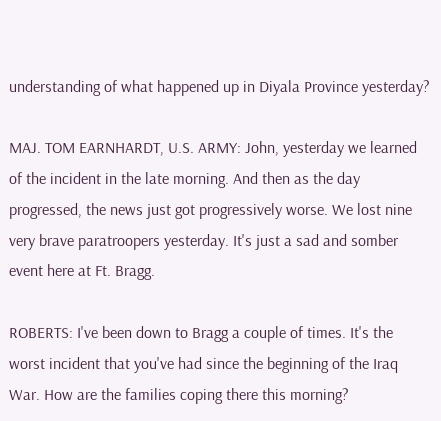understanding of what happened up in Diyala Province yesterday?

MAJ. TOM EARNHARDT, U.S. ARMY: John, yesterday we learned of the incident in the late morning. And then as the day progressed, the news just got progressively worse. We lost nine very brave paratroopers yesterday. It's just a sad and somber event here at Ft. Bragg.

ROBERTS: I've been down to Bragg a couple of times. It's the worst incident that you've had since the beginning of the Iraq War. How are the families coping there this morning?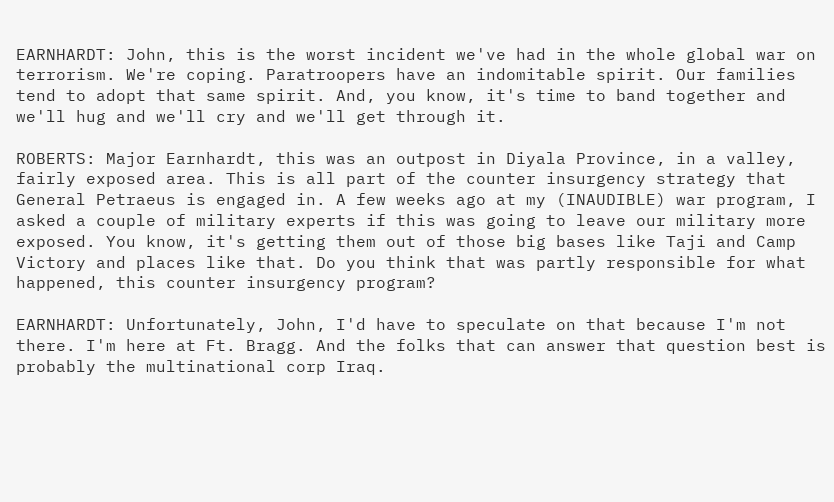EARNHARDT: John, this is the worst incident we've had in the whole global war on terrorism. We're coping. Paratroopers have an indomitable spirit. Our families tend to adopt that same spirit. And, you know, it's time to band together and we'll hug and we'll cry and we'll get through it.

ROBERTS: Major Earnhardt, this was an outpost in Diyala Province, in a valley, fairly exposed area. This is all part of the counter insurgency strategy that General Petraeus is engaged in. A few weeks ago at my (INAUDIBLE) war program, I asked a couple of military experts if this was going to leave our military more exposed. You know, it's getting them out of those big bases like Taji and Camp Victory and places like that. Do you think that was partly responsible for what happened, this counter insurgency program?

EARNHARDT: Unfortunately, John, I'd have to speculate on that because I'm not there. I'm here at Ft. Bragg. And the folks that can answer that question best is probably the multinational corp Iraq.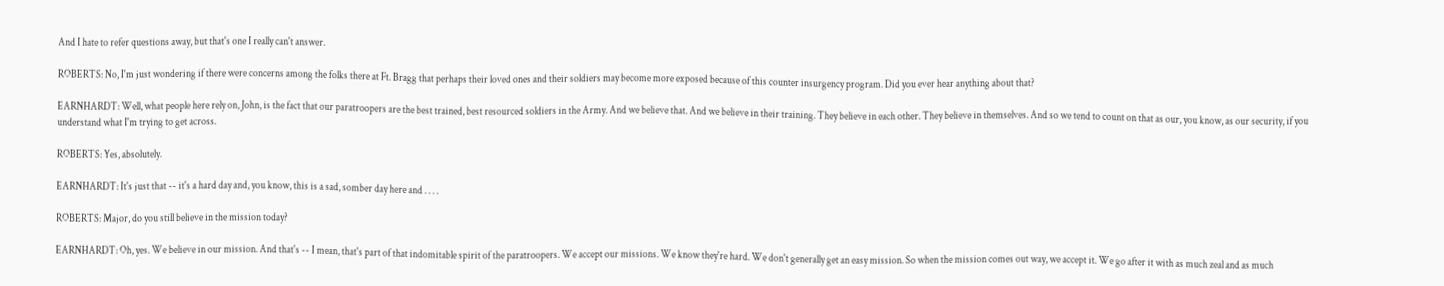And I hate to refer questions away, but that's one I really can't answer.

ROBERTS: No, I'm just wondering if there were concerns among the folks there at Ft. Bragg that perhaps their loved ones and their soldiers may become more exposed because of this counter insurgency program. Did you ever hear anything about that?

EARNHARDT: Well, what people here rely on, John, is the fact that our paratroopers are the best trained, best resourced soldiers in the Army. And we believe that. And we believe in their training. They believe in each other. They believe in themselves. And so we tend to count on that as our, you know, as our security, if you understand what I'm trying to get across.

ROBERTS: Yes, absolutely.

EARNHARDT: It's just that -- it's a hard day and, you know, this is a sad, somber day here and . . . .

ROBERTS: Major, do you still believe in the mission today?

EARNHARDT: Oh, yes. We believe in our mission. And that's -- I mean, that's part of that indomitable spirit of the paratroopers. We accept our missions. We know they're hard. We don't generally get an easy mission. So when the mission comes out way, we accept it. We go after it with as much zeal and as much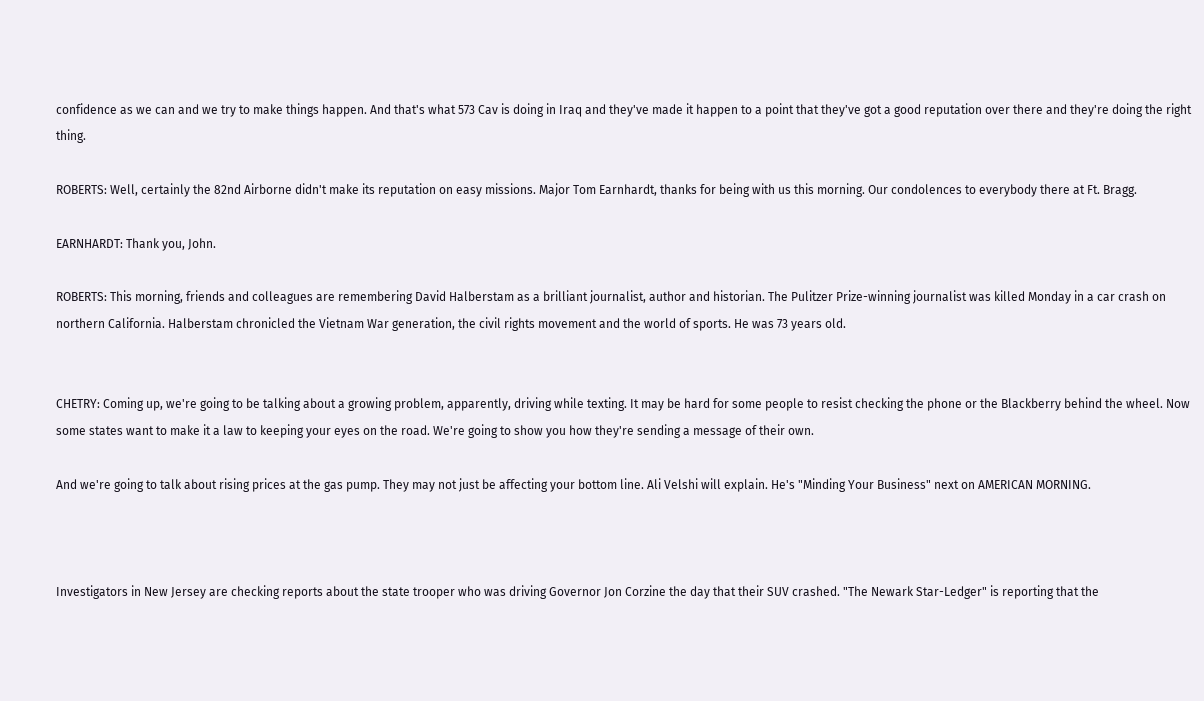confidence as we can and we try to make things happen. And that's what 573 Cav is doing in Iraq and they've made it happen to a point that they've got a good reputation over there and they're doing the right thing.

ROBERTS: Well, certainly the 82nd Airborne didn't make its reputation on easy missions. Major Tom Earnhardt, thanks for being with us this morning. Our condolences to everybody there at Ft. Bragg.

EARNHARDT: Thank you, John.

ROBERTS: This morning, friends and colleagues are remembering David Halberstam as a brilliant journalist, author and historian. The Pulitzer Prize-winning journalist was killed Monday in a car crash on northern California. Halberstam chronicled the Vietnam War generation, the civil rights movement and the world of sports. He was 73 years old.


CHETRY: Coming up, we're going to be talking about a growing problem, apparently, driving while texting. It may be hard for some people to resist checking the phone or the Blackberry behind the wheel. Now some states want to make it a law to keeping your eyes on the road. We're going to show you how they're sending a message of their own.

And we're going to talk about rising prices at the gas pump. They may not just be affecting your bottom line. Ali Velshi will explain. He's "Minding Your Business" next on AMERICAN MORNING.



Investigators in New Jersey are checking reports about the state trooper who was driving Governor Jon Corzine the day that their SUV crashed. "The Newark Star-Ledger" is reporting that the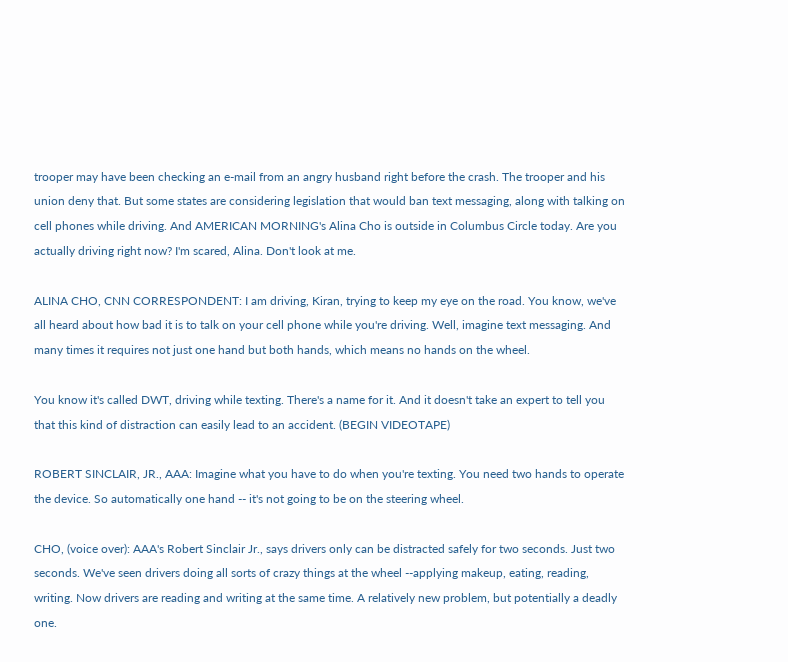trooper may have been checking an e-mail from an angry husband right before the crash. The trooper and his union deny that. But some states are considering legislation that would ban text messaging, along with talking on cell phones while driving. And AMERICAN MORNING's Alina Cho is outside in Columbus Circle today. Are you actually driving right now? I'm scared, Alina. Don't look at me.

ALINA CHO, CNN CORRESPONDENT: I am driving, Kiran, trying to keep my eye on the road. You know, we've all heard about how bad it is to talk on your cell phone while you're driving. Well, imagine text messaging. And many times it requires not just one hand but both hands, which means no hands on the wheel.

You know it's called DWT, driving while texting. There's a name for it. And it doesn't take an expert to tell you that this kind of distraction can easily lead to an accident. (BEGIN VIDEOTAPE)

ROBERT SINCLAIR, JR., AAA: Imagine what you have to do when you're texting. You need two hands to operate the device. So automatically one hand -- it's not going to be on the steering wheel.

CHO, (voice over): AAA's Robert Sinclair Jr., says drivers only can be distracted safely for two seconds. Just two seconds. We've seen drivers doing all sorts of crazy things at the wheel --applying makeup, eating, reading, writing. Now drivers are reading and writing at the same time. A relatively new problem, but potentially a deadly one.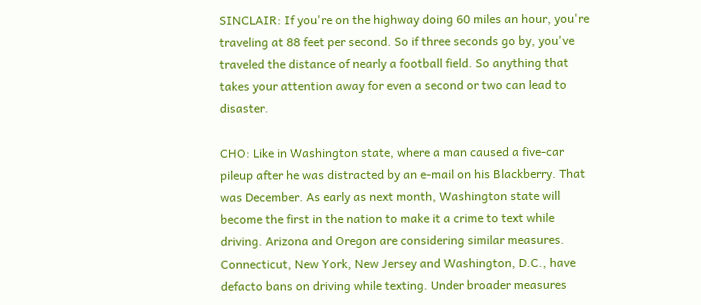SINCLAIR: If you're on the highway doing 60 miles an hour, you're traveling at 88 feet per second. So if three seconds go by, you've traveled the distance of nearly a football field. So anything that takes your attention away for even a second or two can lead to disaster.

CHO: Like in Washington state, where a man caused a five-car pileup after he was distracted by an e-mail on his Blackberry. That was December. As early as next month, Washington state will become the first in the nation to make it a crime to text while driving. Arizona and Oregon are considering similar measures. Connecticut, New York, New Jersey and Washington, D.C., have defacto bans on driving while texting. Under broader measures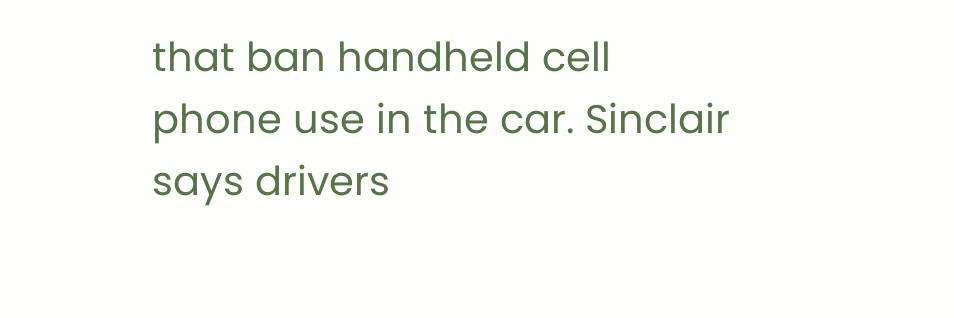that ban handheld cell phone use in the car. Sinclair says drivers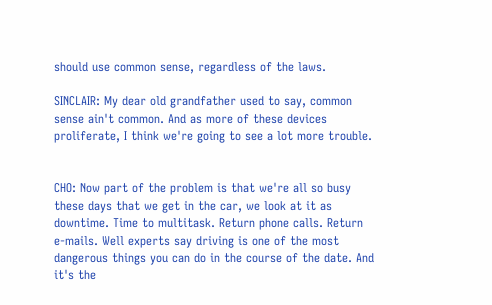should use common sense, regardless of the laws.

SINCLAIR: My dear old grandfather used to say, common sense ain't common. And as more of these devices proliferate, I think we're going to see a lot more trouble.


CHO: Now part of the problem is that we're all so busy these days that we get in the car, we look at it as downtime. Time to multitask. Return phone calls. Return e-mails. Well experts say driving is one of the most dangerous things you can do in the course of the date. And it's the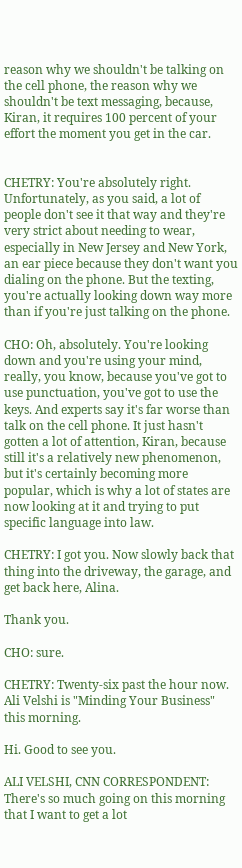reason why we shouldn't be talking on the cell phone, the reason why we shouldn't be text messaging, because, Kiran, it requires 100 percent of your effort the moment you get in the car.


CHETRY: You're absolutely right. Unfortunately, as you said, a lot of people don't see it that way and they're very strict about needing to wear, especially in New Jersey and New York, an ear piece because they don't want you dialing on the phone. But the texting, you're actually looking down way more than if you're just talking on the phone.

CHO: Oh, absolutely. You're looking down and you're using your mind, really, you know, because you've got to use punctuation, you've got to use the keys. And experts say it's far worse than talk on the cell phone. It just hasn't gotten a lot of attention, Kiran, because still it's a relatively new phenomenon, but it's certainly becoming more popular, which is why a lot of states are now looking at it and trying to put specific language into law.

CHETRY: I got you. Now slowly back that thing into the driveway, the garage, and get back here, Alina.

Thank you.

CHO: sure.

CHETRY: Twenty-six past the hour now. Ali Velshi is "Minding Your Business" this morning.

Hi. Good to see you.

ALI VELSHI, CNN CORRESPONDENT: There's so much going on this morning that I want to get a lot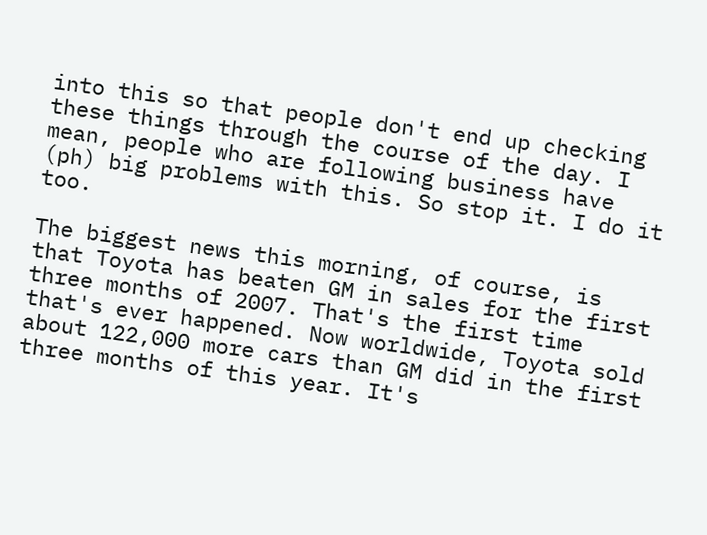into this so that people don't end up checking these things through the course of the day. I mean, people who are following business have (ph) big problems with this. So stop it. I do it too.

The biggest news this morning, of course, is that Toyota has beaten GM in sales for the first three months of 2007. That's the first time that's ever happened. Now worldwide, Toyota sold about 122,000 more cars than GM did in the first three months of this year. It's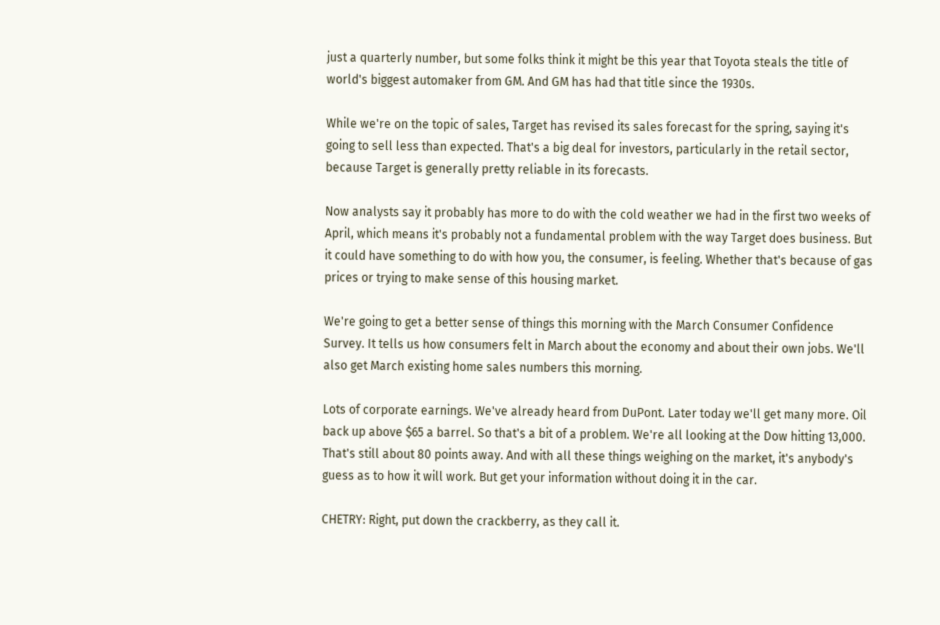just a quarterly number, but some folks think it might be this year that Toyota steals the title of world's biggest automaker from GM. And GM has had that title since the 1930s.

While we're on the topic of sales, Target has revised its sales forecast for the spring, saying it's going to sell less than expected. That's a big deal for investors, particularly in the retail sector, because Target is generally pretty reliable in its forecasts.

Now analysts say it probably has more to do with the cold weather we had in the first two weeks of April, which means it's probably not a fundamental problem with the way Target does business. But it could have something to do with how you, the consumer, is feeling. Whether that's because of gas prices or trying to make sense of this housing market.

We're going to get a better sense of things this morning with the March Consumer Confidence Survey. It tells us how consumers felt in March about the economy and about their own jobs. We'll also get March existing home sales numbers this morning.

Lots of corporate earnings. We've already heard from DuPont. Later today we'll get many more. Oil back up above $65 a barrel. So that's a bit of a problem. We're all looking at the Dow hitting 13,000. That's still about 80 points away. And with all these things weighing on the market, it's anybody's guess as to how it will work. But get your information without doing it in the car.

CHETRY: Right, put down the crackberry, as they call it.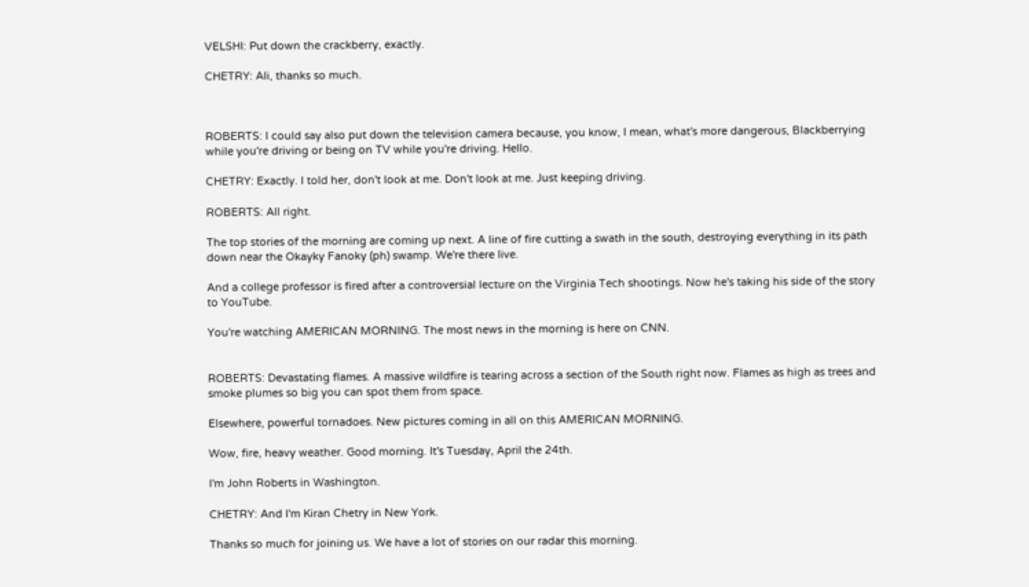VELSHI: Put down the crackberry, exactly.

CHETRY: Ali, thanks so much.



ROBERTS: I could say also put down the television camera because, you know, I mean, what's more dangerous, Blackberrying while you're driving or being on TV while you're driving. Hello.

CHETRY: Exactly. I told her, don't look at me. Don't look at me. Just keeping driving.

ROBERTS: All right.

The top stories of the morning are coming up next. A line of fire cutting a swath in the south, destroying everything in its path down near the Okayky Fanoky (ph) swamp. We're there live.

And a college professor is fired after a controversial lecture on the Virginia Tech shootings. Now he's taking his side of the story to YouTube.

You're watching AMERICAN MORNING. The most news in the morning is here on CNN.


ROBERTS: Devastating flames. A massive wildfire is tearing across a section of the South right now. Flames as high as trees and smoke plumes so big you can spot them from space.

Elsewhere, powerful tornadoes. New pictures coming in all on this AMERICAN MORNING.

Wow, fire, heavy weather. Good morning. It's Tuesday, April the 24th.

I'm John Roberts in Washington.

CHETRY: And I'm Kiran Chetry in New York.

Thanks so much for joining us. We have a lot of stories on our radar this morning.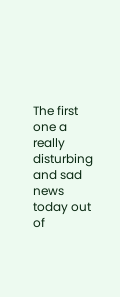The first one a really disturbing and sad news today out of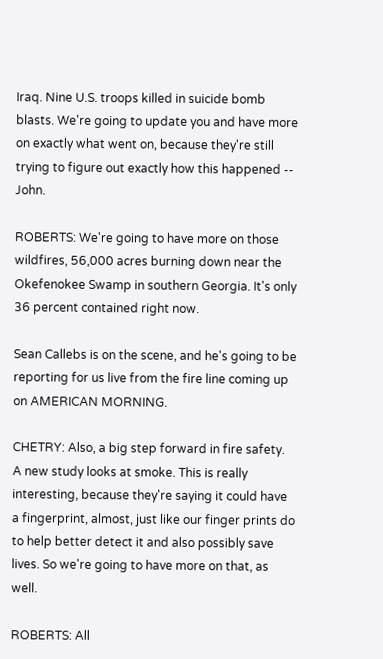Iraq. Nine U.S. troops killed in suicide bomb blasts. We're going to update you and have more on exactly what went on, because they're still trying to figure out exactly how this happened -- John.

ROBERTS: We're going to have more on those wildfires, 56,000 acres burning down near the Okefenokee Swamp in southern Georgia. It's only 36 percent contained right now.

Sean Callebs is on the scene, and he's going to be reporting for us live from the fire line coming up on AMERICAN MORNING.

CHETRY: Also, a big step forward in fire safety. A new study looks at smoke. This is really interesting, because they're saying it could have a fingerprint, almost, just like our finger prints do to help better detect it and also possibly save lives. So we're going to have more on that, as well.

ROBERTS: All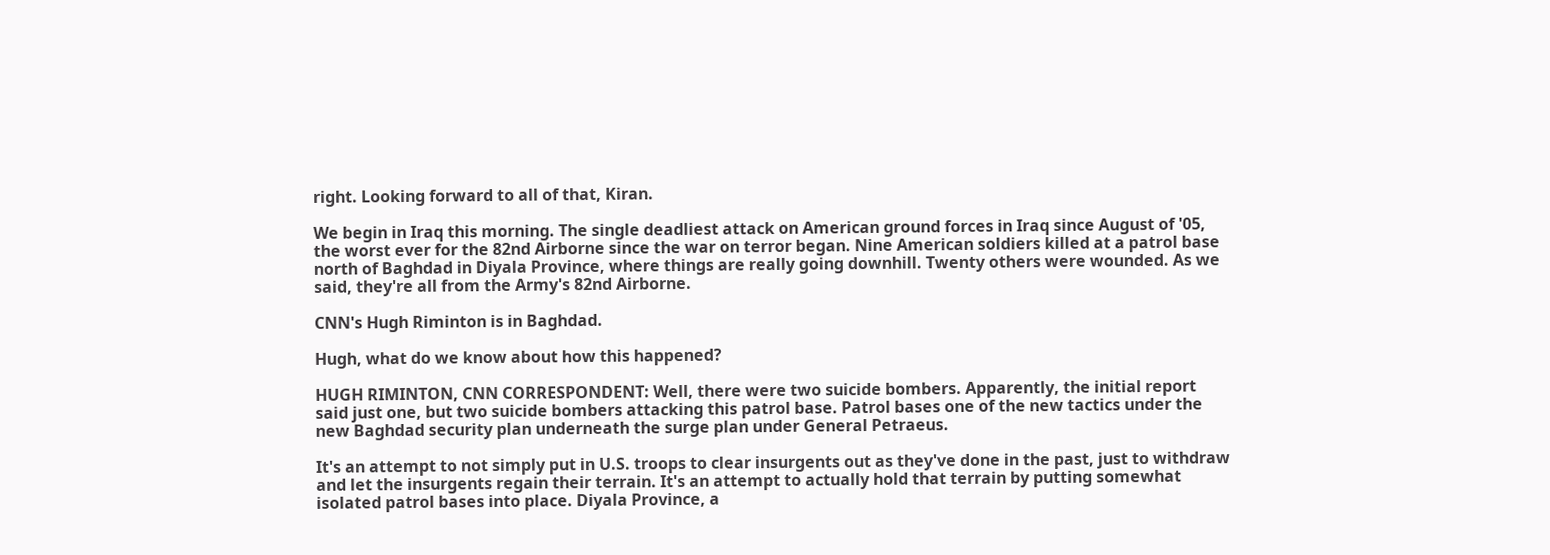right. Looking forward to all of that, Kiran.

We begin in Iraq this morning. The single deadliest attack on American ground forces in Iraq since August of '05, the worst ever for the 82nd Airborne since the war on terror began. Nine American soldiers killed at a patrol base north of Baghdad in Diyala Province, where things are really going downhill. Twenty others were wounded. As we said, they're all from the Army's 82nd Airborne.

CNN's Hugh Riminton is in Baghdad.

Hugh, what do we know about how this happened?

HUGH RIMINTON, CNN CORRESPONDENT: Well, there were two suicide bombers. Apparently, the initial report said just one, but two suicide bombers attacking this patrol base. Patrol bases one of the new tactics under the new Baghdad security plan underneath the surge plan under General Petraeus.

It's an attempt to not simply put in U.S. troops to clear insurgents out as they've done in the past, just to withdraw and let the insurgents regain their terrain. It's an attempt to actually hold that terrain by putting somewhat isolated patrol bases into place. Diyala Province, a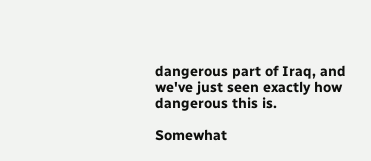dangerous part of Iraq, and we've just seen exactly how dangerous this is.

Somewhat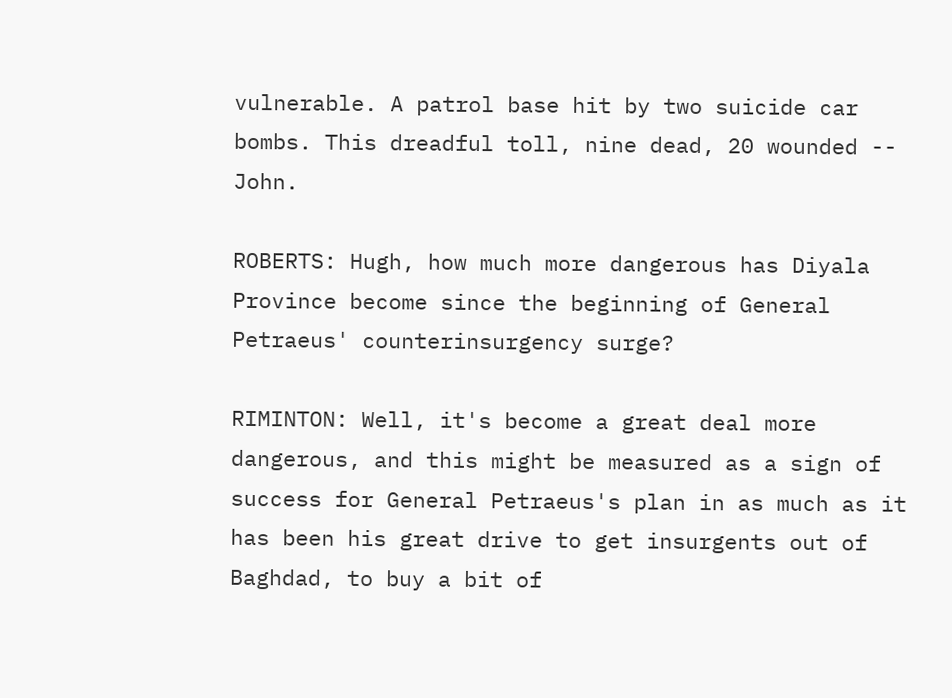vulnerable. A patrol base hit by two suicide car bombs. This dreadful toll, nine dead, 20 wounded -- John.

ROBERTS: Hugh, how much more dangerous has Diyala Province become since the beginning of General Petraeus' counterinsurgency surge?

RIMINTON: Well, it's become a great deal more dangerous, and this might be measured as a sign of success for General Petraeus's plan in as much as it has been his great drive to get insurgents out of Baghdad, to buy a bit of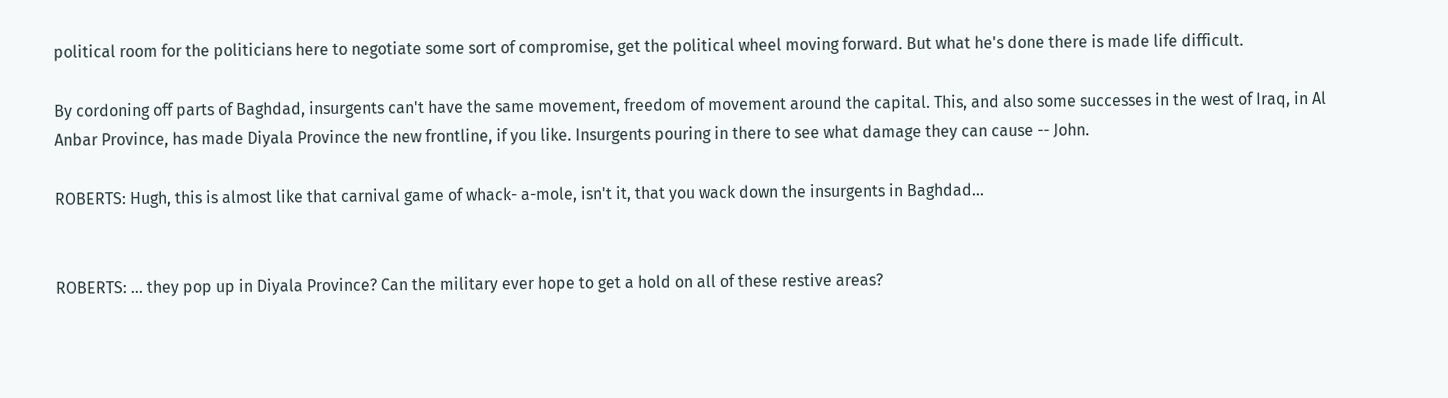political room for the politicians here to negotiate some sort of compromise, get the political wheel moving forward. But what he's done there is made life difficult.

By cordoning off parts of Baghdad, insurgents can't have the same movement, freedom of movement around the capital. This, and also some successes in the west of Iraq, in Al Anbar Province, has made Diyala Province the new frontline, if you like. Insurgents pouring in there to see what damage they can cause -- John.

ROBERTS: Hugh, this is almost like that carnival game of whack- a-mole, isn't it, that you wack down the insurgents in Baghdad...


ROBERTS: ... they pop up in Diyala Province? Can the military ever hope to get a hold on all of these restive areas?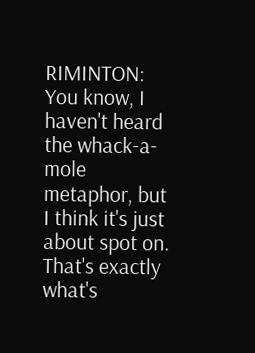RIMINTON: You know, I haven't heard the whack-a-mole metaphor, but I think it's just about spot on. That's exactly what's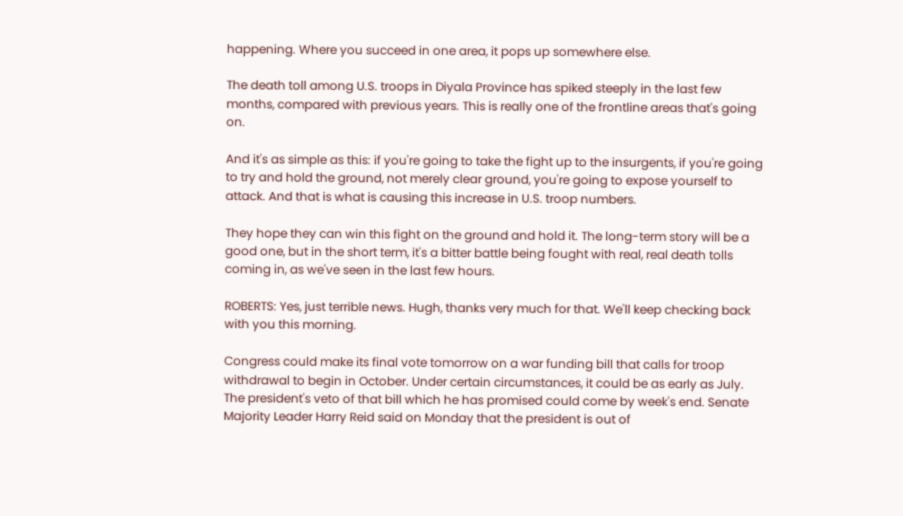happening. Where you succeed in one area, it pops up somewhere else.

The death toll among U.S. troops in Diyala Province has spiked steeply in the last few months, compared with previous years. This is really one of the frontline areas that's going on.

And it's as simple as this: if you're going to take the fight up to the insurgents, if you're going to try and hold the ground, not merely clear ground, you're going to expose yourself to attack. And that is what is causing this increase in U.S. troop numbers.

They hope they can win this fight on the ground and hold it. The long-term story will be a good one, but in the short term, it's a bitter battle being fought with real, real death tolls coming in, as we've seen in the last few hours.

ROBERTS: Yes, just terrible news. Hugh, thanks very much for that. We'll keep checking back with you this morning.

Congress could make its final vote tomorrow on a war funding bill that calls for troop withdrawal to begin in October. Under certain circumstances, it could be as early as July. The president's veto of that bill which he has promised could come by week's end. Senate Majority Leader Harry Reid said on Monday that the president is out of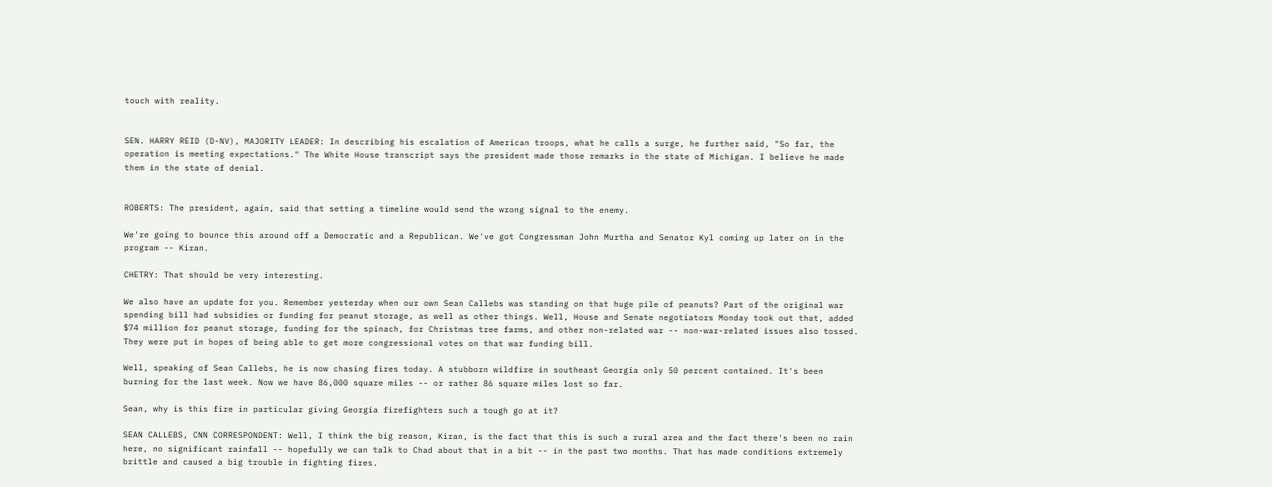touch with reality.


SEN. HARRY REID (D-NV), MAJORITY LEADER: In describing his escalation of American troops, what he calls a surge, he further said, "So far, the operation is meeting expectations." The White House transcript says the president made those remarks in the state of Michigan. I believe he made them in the state of denial.


ROBERTS: The president, again, said that setting a timeline would send the wrong signal to the enemy.

We're going to bounce this around off a Democratic and a Republican. We've got Congressman John Murtha and Senator Kyl coming up later on in the program -- Kiran.

CHETRY: That should be very interesting.

We also have an update for you. Remember yesterday when our own Sean Callebs was standing on that huge pile of peanuts? Part of the original war spending bill had subsidies or funding for peanut storage, as well as other things. Well, House and Senate negotiators Monday took out that, added $74 million for peanut storage, funding for the spinach, for Christmas tree farms, and other non-related war -- non-war-related issues also tossed. They were put in hopes of being able to get more congressional votes on that war funding bill.

Well, speaking of Sean Callebs, he is now chasing fires today. A stubborn wildfire in southeast Georgia only 50 percent contained. It's been burning for the last week. Now we have 86,000 square miles -- or rather 86 square miles lost so far.

Sean, why is this fire in particular giving Georgia firefighters such a tough go at it?

SEAN CALLEBS, CNN CORRESPONDENT: Well, I think the big reason, Kiran, is the fact that this is such a rural area and the fact there's been no rain here, no significant rainfall -- hopefully we can talk to Chad about that in a bit -- in the past two months. That has made conditions extremely brittle and caused a big trouble in fighting fires.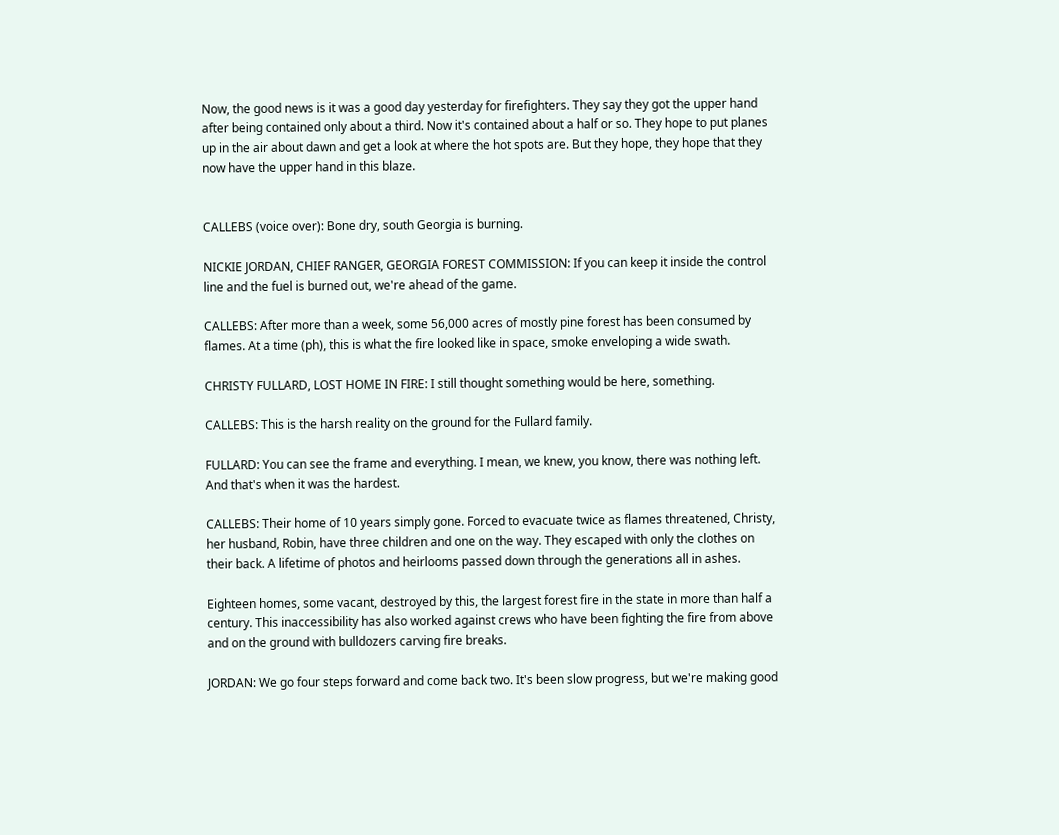Now, the good news is it was a good day yesterday for firefighters. They say they got the upper hand after being contained only about a third. Now it's contained about a half or so. They hope to put planes up in the air about dawn and get a look at where the hot spots are. But they hope, they hope that they now have the upper hand in this blaze.


CALLEBS (voice over): Bone dry, south Georgia is burning.

NICKIE JORDAN, CHIEF RANGER, GEORGIA FOREST COMMISSION: If you can keep it inside the control line and the fuel is burned out, we're ahead of the game.

CALLEBS: After more than a week, some 56,000 acres of mostly pine forest has been consumed by flames. At a time (ph), this is what the fire looked like in space, smoke enveloping a wide swath.

CHRISTY FULLARD, LOST HOME IN FIRE: I still thought something would be here, something.

CALLEBS: This is the harsh reality on the ground for the Fullard family.

FULLARD: You can see the frame and everything. I mean, we knew, you know, there was nothing left. And that's when it was the hardest.

CALLEBS: Their home of 10 years simply gone. Forced to evacuate twice as flames threatened, Christy, her husband, Robin, have three children and one on the way. They escaped with only the clothes on their back. A lifetime of photos and heirlooms passed down through the generations all in ashes.

Eighteen homes, some vacant, destroyed by this, the largest forest fire in the state in more than half a century. This inaccessibility has also worked against crews who have been fighting the fire from above and on the ground with bulldozers carving fire breaks.

JORDAN: We go four steps forward and come back two. It's been slow progress, but we're making good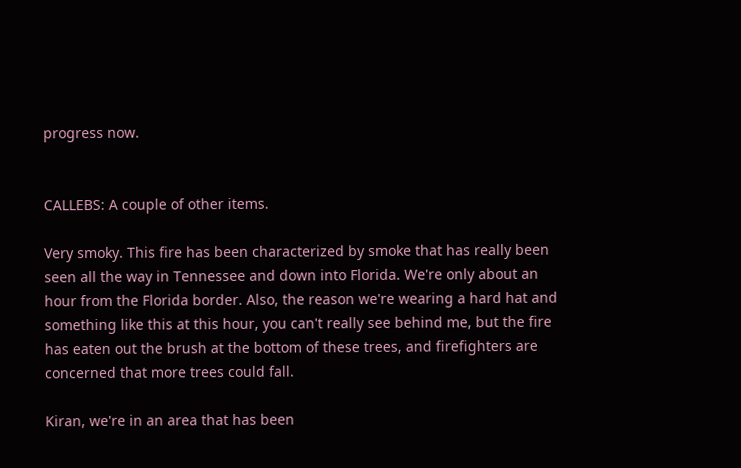progress now.


CALLEBS: A couple of other items.

Very smoky. This fire has been characterized by smoke that has really been seen all the way in Tennessee and down into Florida. We're only about an hour from the Florida border. Also, the reason we're wearing a hard hat and something like this at this hour, you can't really see behind me, but the fire has eaten out the brush at the bottom of these trees, and firefighters are concerned that more trees could fall.

Kiran, we're in an area that has been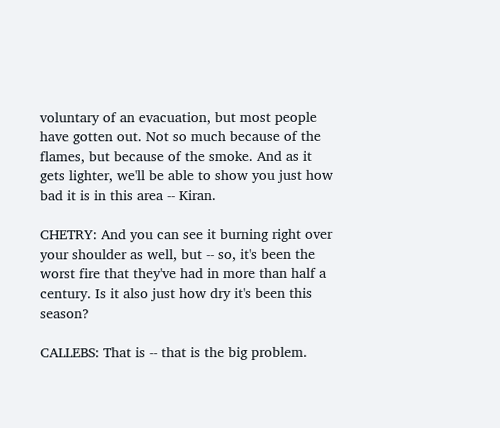voluntary of an evacuation, but most people have gotten out. Not so much because of the flames, but because of the smoke. And as it gets lighter, we'll be able to show you just how bad it is in this area -- Kiran.

CHETRY: And you can see it burning right over your shoulder as well, but -- so, it's been the worst fire that they've had in more than half a century. Is it also just how dry it's been this season?

CALLEBS: That is -- that is the big problem.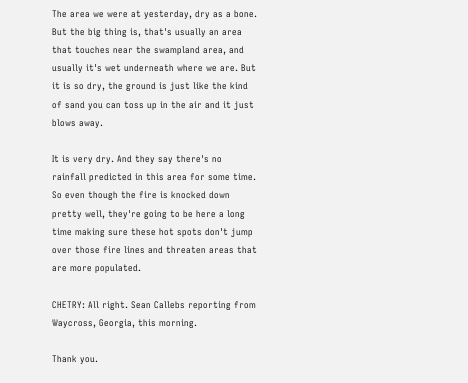The area we were at yesterday, dry as a bone. But the big thing is, that's usually an area that touches near the swampland area, and usually it's wet underneath where we are. But it is so dry, the ground is just like the kind of sand you can toss up in the air and it just blows away.

It is very dry. And they say there's no rainfall predicted in this area for some time. So even though the fire is knocked down pretty well, they're going to be here a long time making sure these hot spots don't jump over those fire lines and threaten areas that are more populated.

CHETRY: All right. Sean Callebs reporting from Waycross, Georgia, this morning.

Thank you.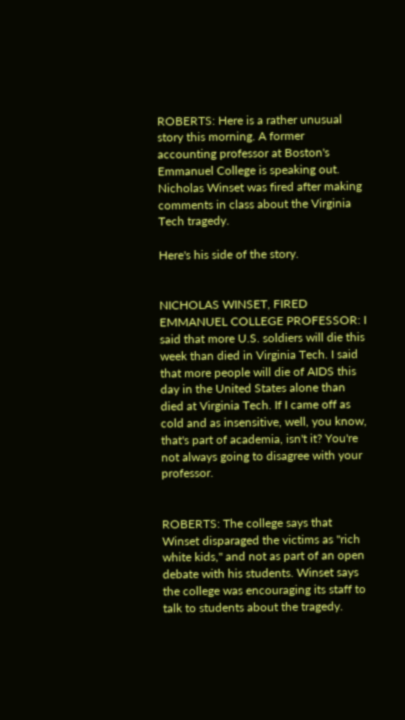ROBERTS: Here is a rather unusual story this morning. A former accounting professor at Boston's Emmanuel College is speaking out. Nicholas Winset was fired after making comments in class about the Virginia Tech tragedy.

Here's his side of the story.


NICHOLAS WINSET, FIRED EMMANUEL COLLEGE PROFESSOR: I said that more U.S. soldiers will die this week than died in Virginia Tech. I said that more people will die of AIDS this day in the United States alone than died at Virginia Tech. If I came off as cold and as insensitive, well, you know, that's part of academia, isn't it? You're not always going to disagree with your professor.


ROBERTS: The college says that Winset disparaged the victims as "rich white kids," and not as part of an open debate with his students. Winset says the college was encouraging its staff to talk to students about the tragedy.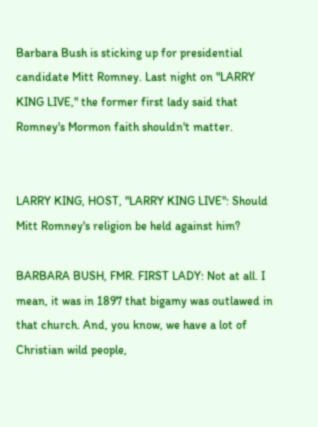Barbara Bush is sticking up for presidential candidate Mitt Romney. Last night on "LARRY KING LIVE," the former first lady said that Romney's Mormon faith shouldn't matter.


LARRY KING, HOST, "LARRY KING LIVE": Should Mitt Romney's religion be held against him?

BARBARA BUSH, FMR. FIRST LADY: Not at all. I mean, it was in 1897 that bigamy was outlawed in that church. And, you know, we have a lot of Christian wild people,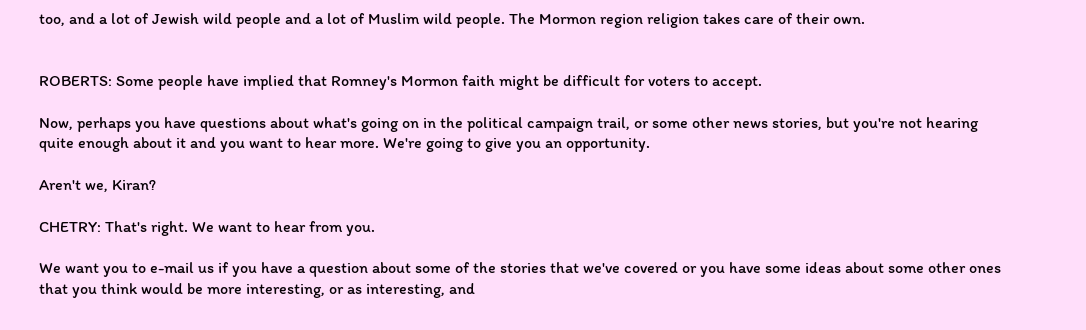too, and a lot of Jewish wild people and a lot of Muslim wild people. The Mormon region religion takes care of their own.


ROBERTS: Some people have implied that Romney's Mormon faith might be difficult for voters to accept.

Now, perhaps you have questions about what's going on in the political campaign trail, or some other news stories, but you're not hearing quite enough about it and you want to hear more. We're going to give you an opportunity.

Aren't we, Kiran?

CHETRY: That's right. We want to hear from you.

We want you to e-mail us if you have a question about some of the stories that we've covered or you have some ideas about some other ones that you think would be more interesting, or as interesting, and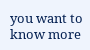you want to know more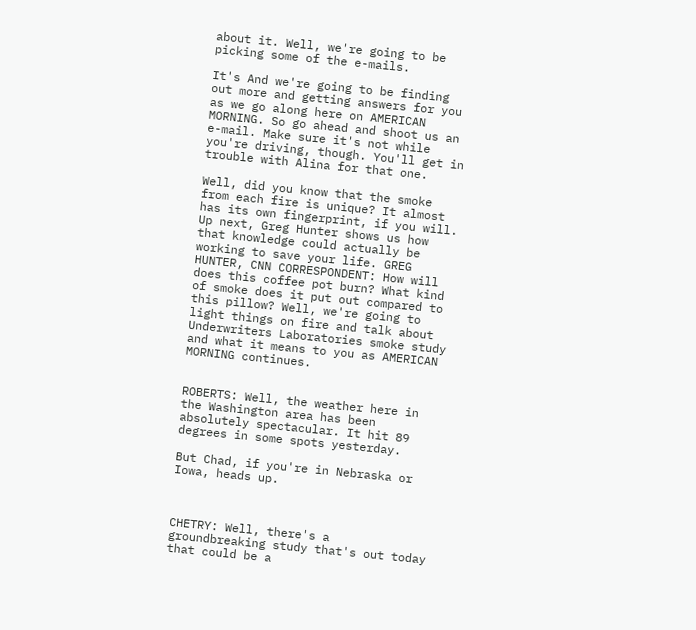about it. Well, we're going to be picking some of the e-mails.

It's And we're going to be finding out more and getting answers for you as we go along here on AMERICAN MORNING. So go ahead and shoot us an e-mail. Make sure it's not while you're driving, though. You'll get in trouble with Alina for that one.

Well, did you know that the smoke from each fire is unique? It almost has its own fingerprint, if you will. Up next, Greg Hunter shows us how that knowledge could actually be working to save your life. GREG HUNTER, CNN CORRESPONDENT: How will does this coffee pot burn? What kind of smoke does it put out compared to this pillow? Well, we're going to light things on fire and talk about Underwriters Laboratories smoke study and what it means to you as AMERICAN MORNING continues.


ROBERTS: Well, the weather here in the Washington area has been absolutely spectacular. It hit 89 degrees in some spots yesterday.

But Chad, if you're in Nebraska or Iowa, heads up.



CHETRY: Well, there's a groundbreaking study that's out today that could be a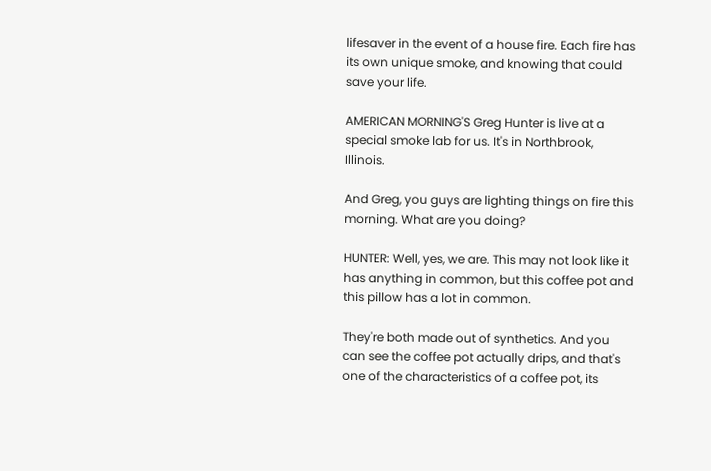lifesaver in the event of a house fire. Each fire has its own unique smoke, and knowing that could save your life.

AMERICAN MORNING'S Greg Hunter is live at a special smoke lab for us. It's in Northbrook, Illinois.

And Greg, you guys are lighting things on fire this morning. What are you doing?

HUNTER: Well, yes, we are. This may not look like it has anything in common, but this coffee pot and this pillow has a lot in common.

They're both made out of synthetics. And you can see the coffee pot actually drips, and that's one of the characteristics of a coffee pot, its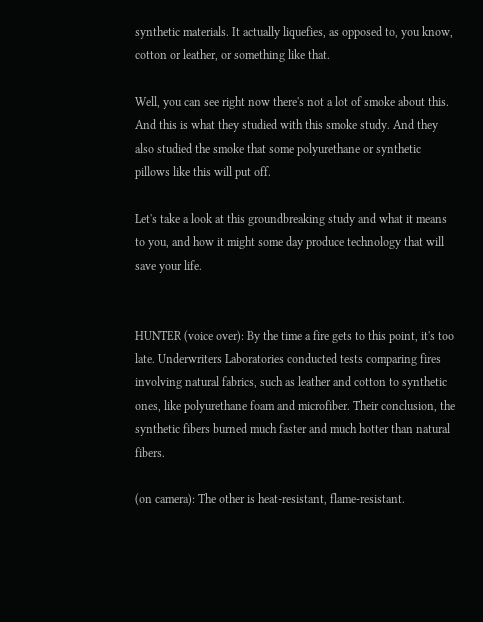synthetic materials. It actually liquefies, as opposed to, you know, cotton or leather, or something like that.

Well, you can see right now there's not a lot of smoke about this. And this is what they studied with this smoke study. And they also studied the smoke that some polyurethane or synthetic pillows like this will put off.

Let's take a look at this groundbreaking study and what it means to you, and how it might some day produce technology that will save your life.


HUNTER (voice over): By the time a fire gets to this point, it's too late. Underwriters Laboratories conducted tests comparing fires involving natural fabrics, such as leather and cotton to synthetic ones, like polyurethane foam and microfiber. Their conclusion, the synthetic fibers burned much faster and much hotter than natural fibers.

(on camera): The other is heat-resistant, flame-resistant.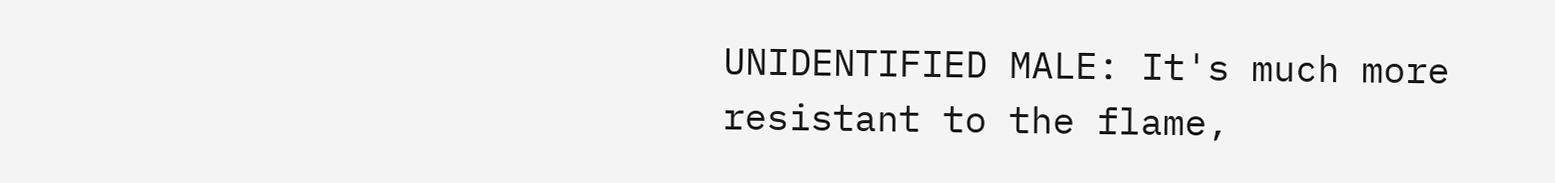UNIDENTIFIED MALE: It's much more resistant to the flame,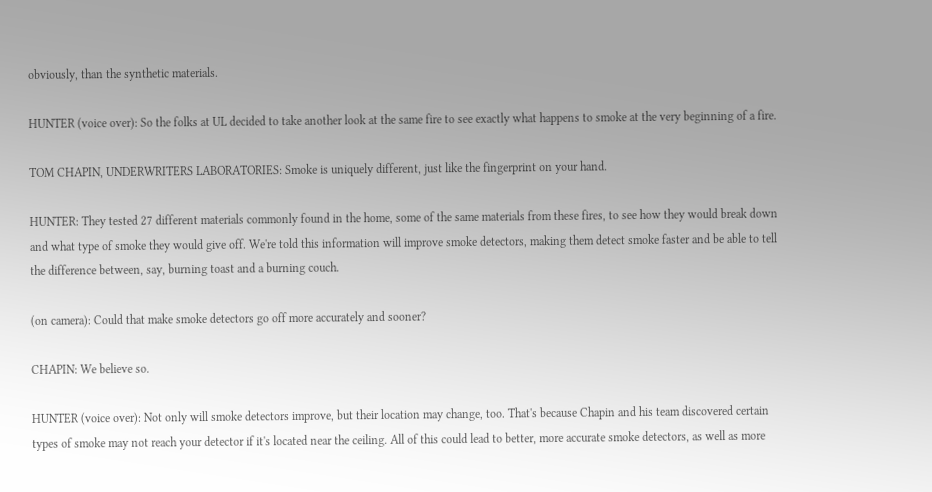obviously, than the synthetic materials.

HUNTER (voice over): So the folks at UL decided to take another look at the same fire to see exactly what happens to smoke at the very beginning of a fire.

TOM CHAPIN, UNDERWRITERS LABORATORIES: Smoke is uniquely different, just like the fingerprint on your hand.

HUNTER: They tested 27 different materials commonly found in the home, some of the same materials from these fires, to see how they would break down and what type of smoke they would give off. We're told this information will improve smoke detectors, making them detect smoke faster and be able to tell the difference between, say, burning toast and a burning couch.

(on camera): Could that make smoke detectors go off more accurately and sooner?

CHAPIN: We believe so.

HUNTER (voice over): Not only will smoke detectors improve, but their location may change, too. That's because Chapin and his team discovered certain types of smoke may not reach your detector if it's located near the ceiling. All of this could lead to better, more accurate smoke detectors, as well as more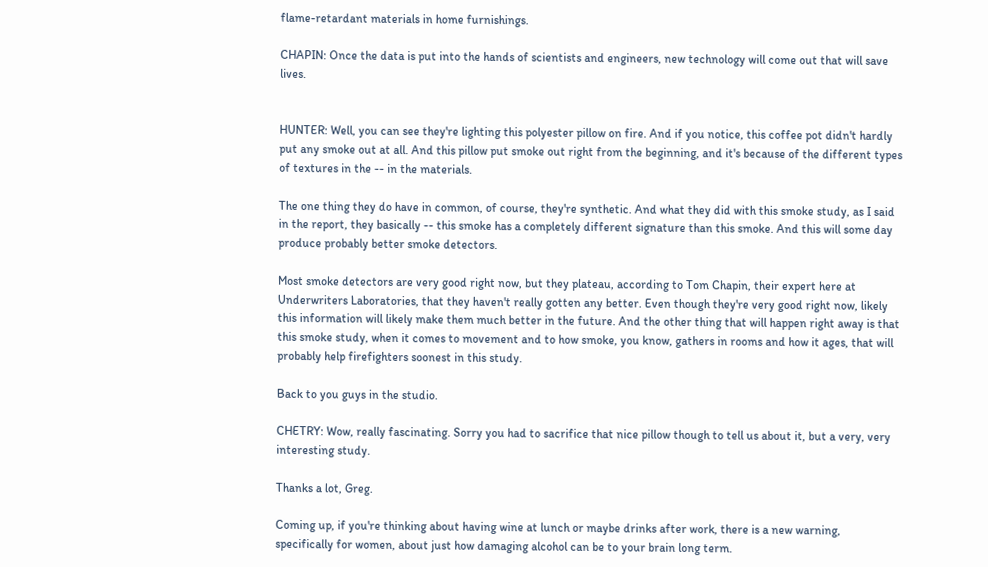flame-retardant materials in home furnishings.

CHAPIN: Once the data is put into the hands of scientists and engineers, new technology will come out that will save lives.


HUNTER: Well, you can see they're lighting this polyester pillow on fire. And if you notice, this coffee pot didn't hardly put any smoke out at all. And this pillow put smoke out right from the beginning, and it's because of the different types of textures in the -- in the materials.

The one thing they do have in common, of course, they're synthetic. And what they did with this smoke study, as I said in the report, they basically -- this smoke has a completely different signature than this smoke. And this will some day produce probably better smoke detectors.

Most smoke detectors are very good right now, but they plateau, according to Tom Chapin, their expert here at Underwriters Laboratories, that they haven't really gotten any better. Even though they're very good right now, likely this information will likely make them much better in the future. And the other thing that will happen right away is that this smoke study, when it comes to movement and to how smoke, you know, gathers in rooms and how it ages, that will probably help firefighters soonest in this study.

Back to you guys in the studio.

CHETRY: Wow, really fascinating. Sorry you had to sacrifice that nice pillow though to tell us about it, but a very, very interesting study.

Thanks a lot, Greg.

Coming up, if you're thinking about having wine at lunch or maybe drinks after work, there is a new warning, specifically for women, about just how damaging alcohol can be to your brain long term.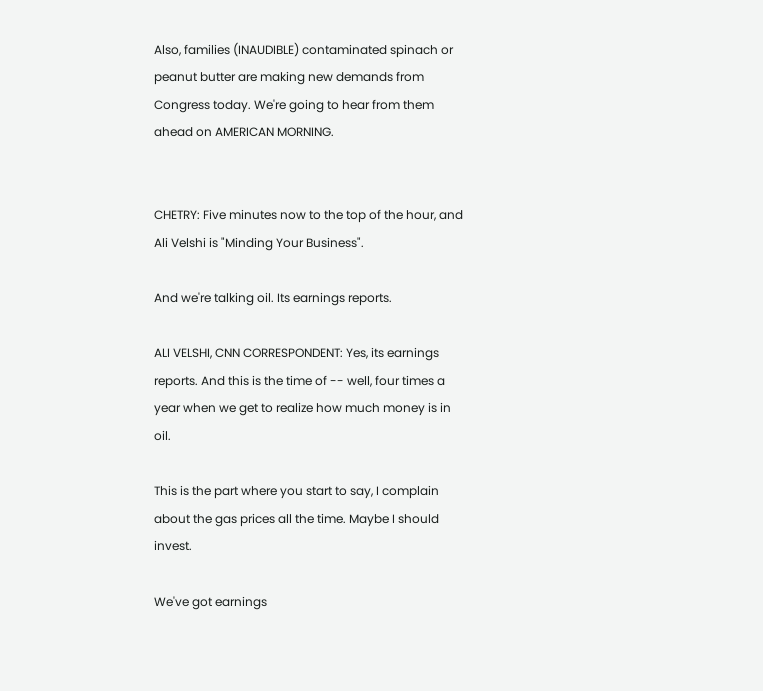Also, families (INAUDIBLE) contaminated spinach or peanut butter are making new demands from Congress today. We're going to hear from them ahead on AMERICAN MORNING.


CHETRY: Five minutes now to the top of the hour, and Ali Velshi is "Minding Your Business".

And we're talking oil. Its earnings reports.

ALI VELSHI, CNN CORRESPONDENT: Yes, its earnings reports. And this is the time of -- well, four times a year when we get to realize how much money is in oil.

This is the part where you start to say, I complain about the gas prices all the time. Maybe I should invest.

We've got earnings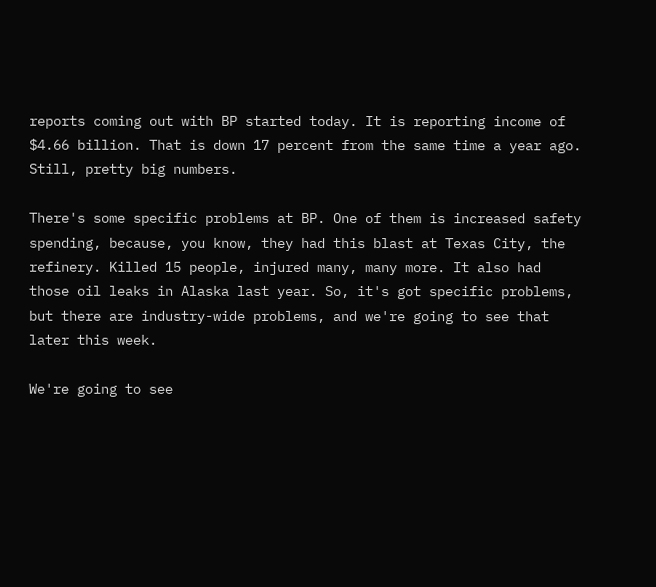reports coming out with BP started today. It is reporting income of $4.66 billion. That is down 17 percent from the same time a year ago. Still, pretty big numbers.

There's some specific problems at BP. One of them is increased safety spending, because, you know, they had this blast at Texas City, the refinery. Killed 15 people, injured many, many more. It also had those oil leaks in Alaska last year. So, it's got specific problems, but there are industry-wide problems, and we're going to see that later this week.

We're going to see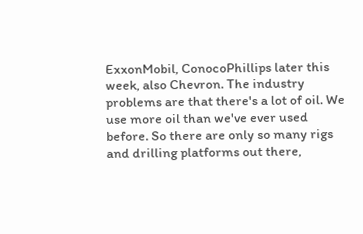ExxonMobil, ConocoPhillips later this week, also Chevron. The industry problems are that there's a lot of oil. We use more oil than we've ever used before. So there are only so many rigs and drilling platforms out there,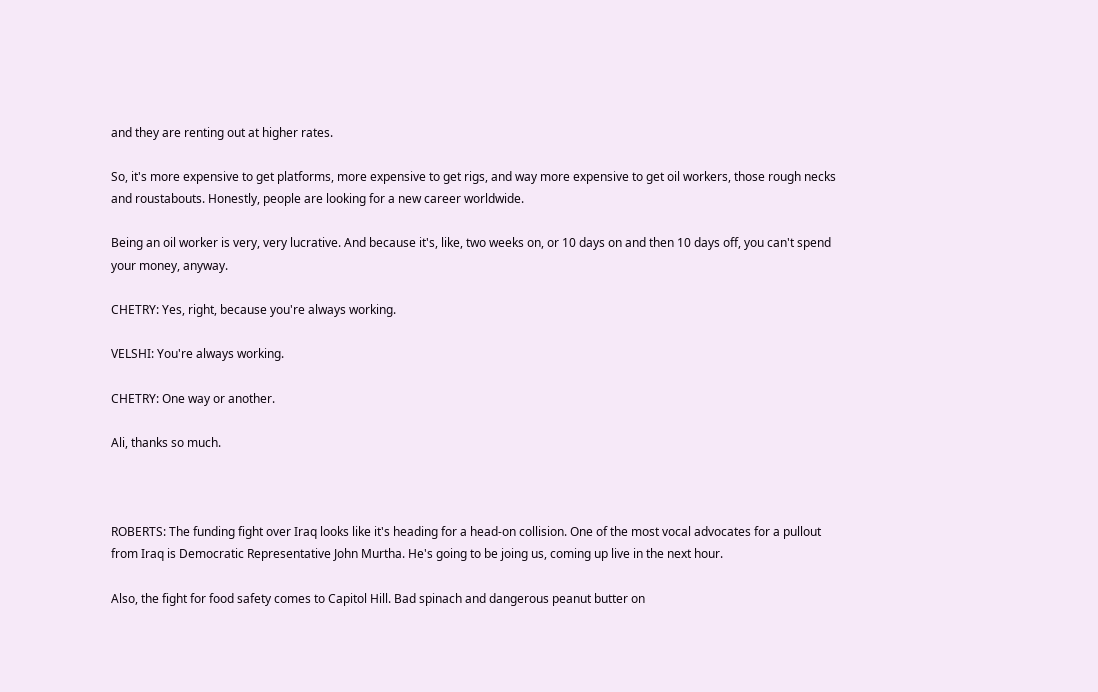and they are renting out at higher rates.

So, it's more expensive to get platforms, more expensive to get rigs, and way more expensive to get oil workers, those rough necks and roustabouts. Honestly, people are looking for a new career worldwide.

Being an oil worker is very, very lucrative. And because it's, like, two weeks on, or 10 days on and then 10 days off, you can't spend your money, anyway.

CHETRY: Yes, right, because you're always working.

VELSHI: You're always working.

CHETRY: One way or another.

Ali, thanks so much.



ROBERTS: The funding fight over Iraq looks like it's heading for a head-on collision. One of the most vocal advocates for a pullout from Iraq is Democratic Representative John Murtha. He's going to be joing us, coming up live in the next hour.

Also, the fight for food safety comes to Capitol Hill. Bad spinach and dangerous peanut butter on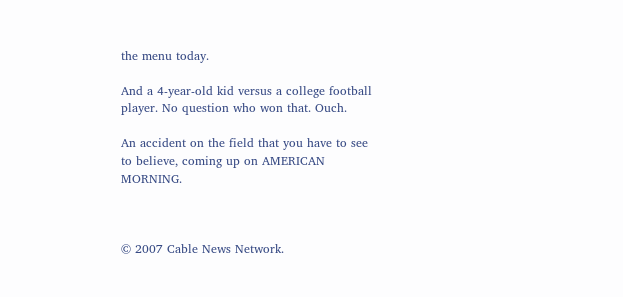the menu today.

And a 4-year-old kid versus a college football player. No question who won that. Ouch.

An accident on the field that you have to see to believe, coming up on AMERICAN MORNING.



© 2007 Cable News Network.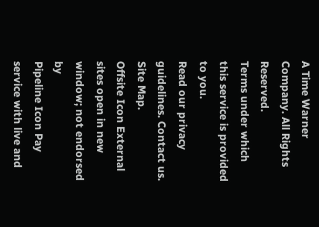A Time Warner Company. All Rights Reserved.
Terms under which this service is provided to you.
Read our privacy guidelines. Contact us. Site Map.
Offsite Icon External sites open in new window; not endorsed by
Pipeline Icon Pay service with live and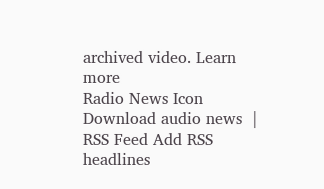archived video. Learn more
Radio News Icon Download audio news  |  RSS Feed Add RSS headlines